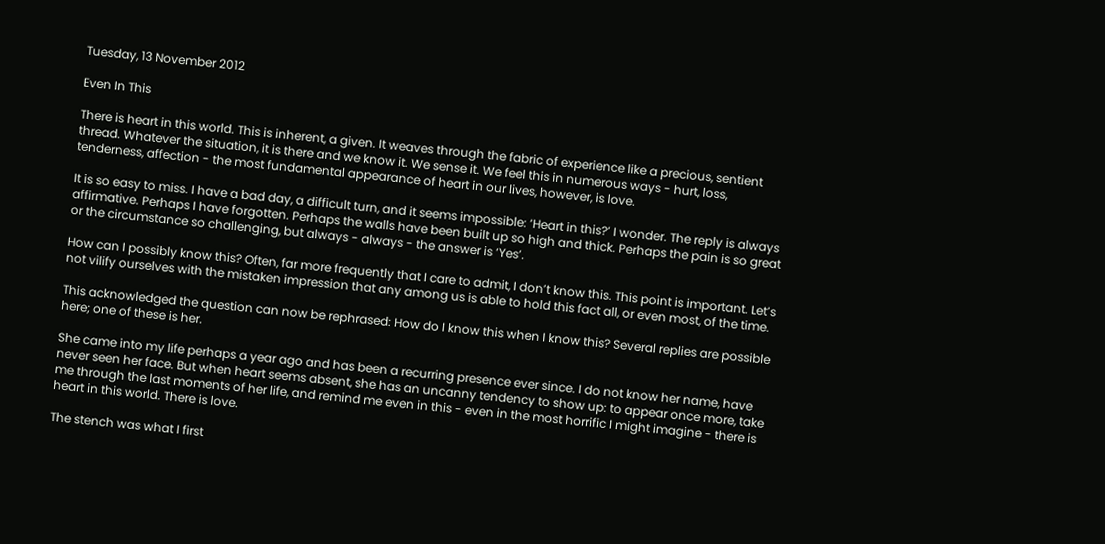Tuesday, 13 November 2012

Even In This

There is heart in this world. This is inherent, a given. It weaves through the fabric of experience like a precious, sentient thread. Whatever the situation, it is there and we know it. We sense it. We feel this in numerous ways - hurt, loss, tenderness, affection - the most fundamental appearance of heart in our lives, however, is love.

It is so easy to miss. I have a bad day, a difficult turn, and it seems impossible: ‘Heart in this?’ I wonder. The reply is always affirmative. Perhaps I have forgotten. Perhaps the walls have been built up so high and thick. Perhaps the pain is so great or the circumstance so challenging, but always - always - the answer is ‘Yes’.

How can I possibly know this? Often, far more frequently that I care to admit, I don’t know this. This point is important. Let’s not vilify ourselves with the mistaken impression that any among us is able to hold this fact all, or even most, of the time.

This acknowledged the question can now be rephrased: How do I know this when I know this? Several replies are possible here; one of these is her.

She came into my life perhaps a year ago and has been a recurring presence ever since. I do not know her name, have never seen her face. But when heart seems absent, she has an uncanny tendency to show up: to appear once more, take me through the last moments of her life, and remind me even in this - even in the most horrific I might imagine - there is heart in this world. There is love.

The stench was what I first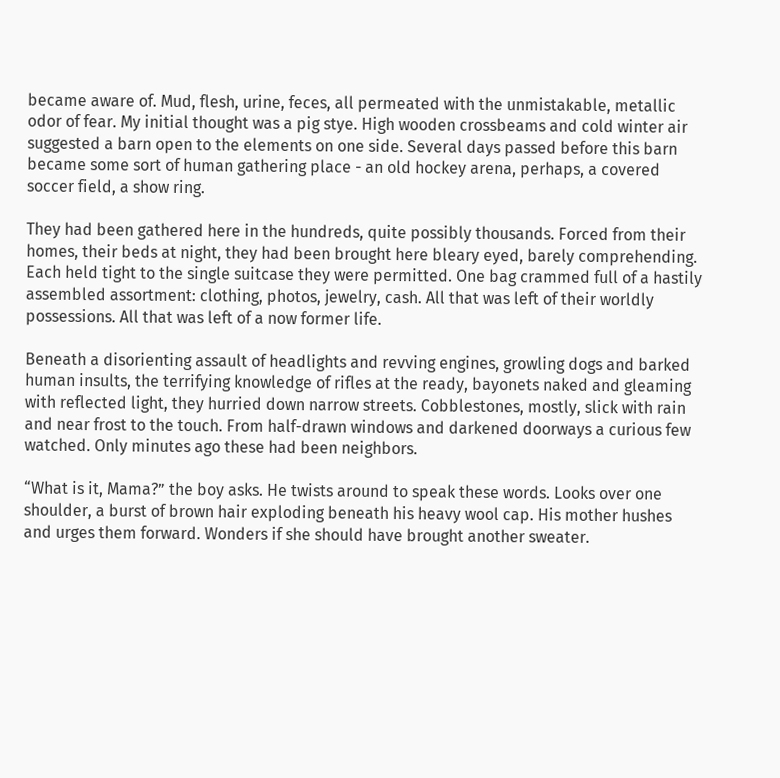became aware of. Mud, flesh, urine, feces, all permeated with the unmistakable, metallic odor of fear. My initial thought was a pig stye. High wooden crossbeams and cold winter air suggested a barn open to the elements on one side. Several days passed before this barn became some sort of human gathering place - an old hockey arena, perhaps, a covered soccer field, a show ring.

They had been gathered here in the hundreds, quite possibly thousands. Forced from their homes, their beds at night, they had been brought here bleary eyed, barely comprehending. Each held tight to the single suitcase they were permitted. One bag crammed full of a hastily assembled assortment: clothing, photos, jewelry, cash. All that was left of their worldly possessions. All that was left of a now former life.

Beneath a disorienting assault of headlights and revving engines, growling dogs and barked human insults, the terrifying knowledge of rifles at the ready, bayonets naked and gleaming with reflected light, they hurried down narrow streets. Cobblestones, mostly, slick with rain and near frost to the touch. From half-drawn windows and darkened doorways a curious few watched. Only minutes ago these had been neighbors.

“What is it, Mama?” the boy asks. He twists around to speak these words. Looks over one shoulder, a burst of brown hair exploding beneath his heavy wool cap. His mother hushes and urges them forward. Wonders if she should have brought another sweater.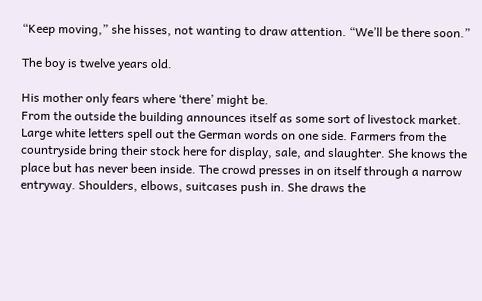“Keep moving,” she hisses, not wanting to draw attention. “We’ll be there soon.”

The boy is twelve years old.

His mother only fears where ‘there’ might be.
From the outside the building announces itself as some sort of livestock market. Large white letters spell out the German words on one side. Farmers from the countryside bring their stock here for display, sale, and slaughter. She knows the place but has never been inside. The crowd presses in on itself through a narrow entryway. Shoulders, elbows, suitcases push in. She draws the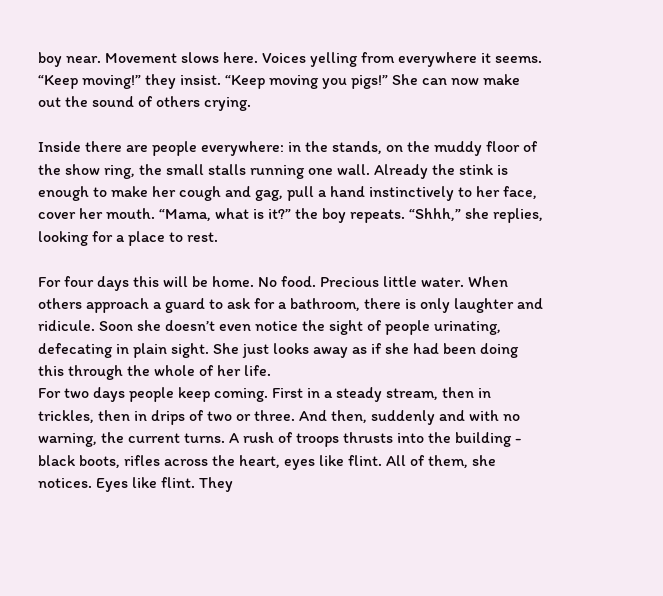boy near. Movement slows here. Voices yelling from everywhere it seems. “Keep moving!” they insist. “Keep moving you pigs!” She can now make out the sound of others crying.

Inside there are people everywhere: in the stands, on the muddy floor of the show ring, the small stalls running one wall. Already the stink is enough to make her cough and gag, pull a hand instinctively to her face, cover her mouth. “Mama, what is it?” the boy repeats. “Shhh,” she replies, looking for a place to rest.

For four days this will be home. No food. Precious little water. When others approach a guard to ask for a bathroom, there is only laughter and ridicule. Soon she doesn’t even notice the sight of people urinating, defecating in plain sight. She just looks away as if she had been doing this through the whole of her life.
For two days people keep coming. First in a steady stream, then in trickles, then in drips of two or three. And then, suddenly and with no warning, the current turns. A rush of troops thrusts into the building - black boots, rifles across the heart, eyes like flint. All of them, she notices. Eyes like flint. They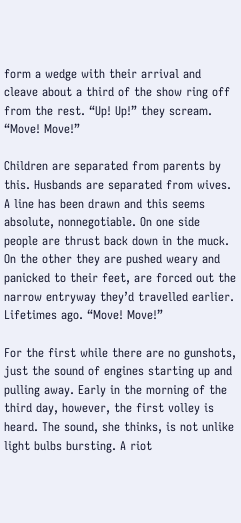form a wedge with their arrival and cleave about a third of the show ring off from the rest. “Up! Up!” they scream. “Move! Move!”

Children are separated from parents by this. Husbands are separated from wives. A line has been drawn and this seems absolute, nonnegotiable. On one side people are thrust back down in the muck. On the other they are pushed weary and panicked to their feet, are forced out the narrow entryway they’d travelled earlier. Lifetimes ago. “Move! Move!”

For the first while there are no gunshots, just the sound of engines starting up and pulling away. Early in the morning of the third day, however, the first volley is heard. The sound, she thinks, is not unlike light bulbs bursting. A riot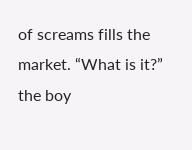of screams fills the market. “What is it?” the boy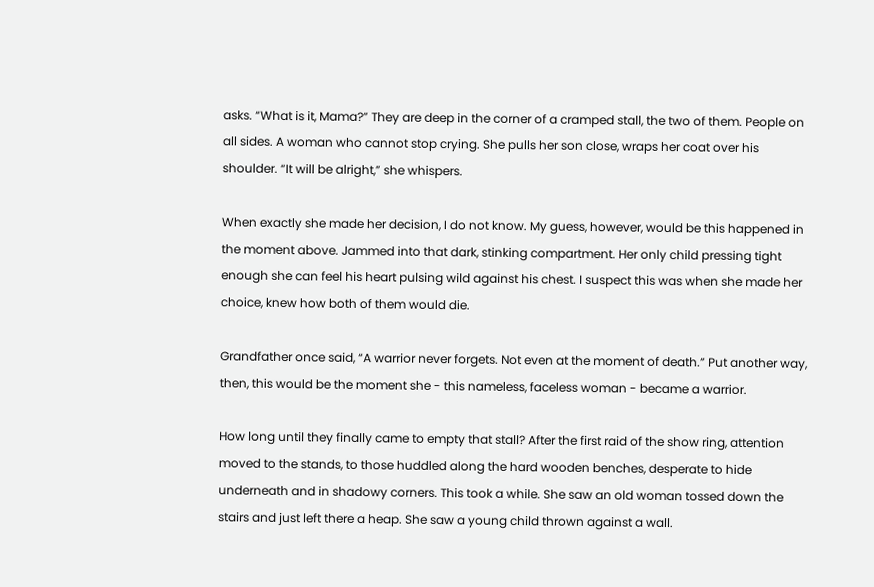asks. “What is it, Mama?” They are deep in the corner of a cramped stall, the two of them. People on all sides. A woman who cannot stop crying. She pulls her son close, wraps her coat over his shoulder. “It will be alright,” she whispers.

When exactly she made her decision, I do not know. My guess, however, would be this happened in the moment above. Jammed into that dark, stinking compartment. Her only child pressing tight enough she can feel his heart pulsing wild against his chest. I suspect this was when she made her choice, knew how both of them would die.

Grandfather once said, “A warrior never forgets. Not even at the moment of death.” Put another way, then, this would be the moment she - this nameless, faceless woman - became a warrior.

How long until they finally came to empty that stall? After the first raid of the show ring, attention moved to the stands, to those huddled along the hard wooden benches, desperate to hide underneath and in shadowy corners. This took a while. She saw an old woman tossed down the stairs and just left there a heap. She saw a young child thrown against a wall.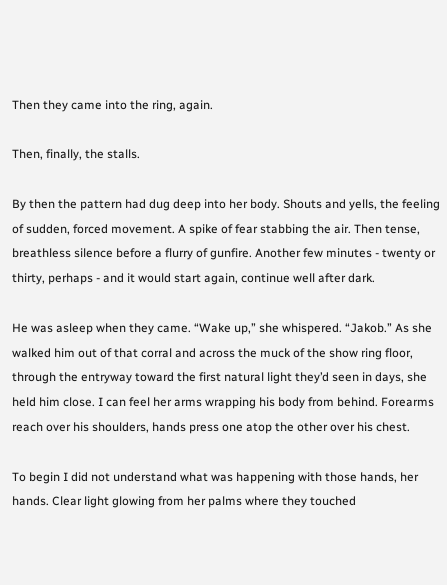Then they came into the ring, again.

Then, finally, the stalls.

By then the pattern had dug deep into her body. Shouts and yells, the feeling of sudden, forced movement. A spike of fear stabbing the air. Then tense, breathless silence before a flurry of gunfire. Another few minutes - twenty or thirty, perhaps - and it would start again, continue well after dark.

He was asleep when they came. “Wake up,” she whispered. “Jakob.” As she walked him out of that corral and across the muck of the show ring floor, through the entryway toward the first natural light they’d seen in days, she held him close. I can feel her arms wrapping his body from behind. Forearms reach over his shoulders, hands press one atop the other over his chest.

To begin I did not understand what was happening with those hands, her hands. Clear light glowing from her palms where they touched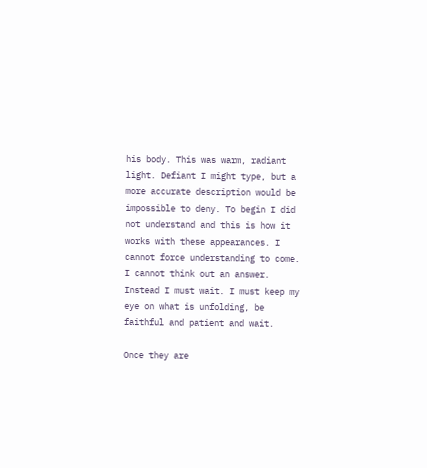his body. This was warm, radiant light. Defiant I might type, but a more accurate description would be impossible to deny. To begin I did not understand and this is how it works with these appearances. I cannot force understanding to come. I cannot think out an answer. Instead I must wait. I must keep my eye on what is unfolding, be faithful and patient and wait.

Once they are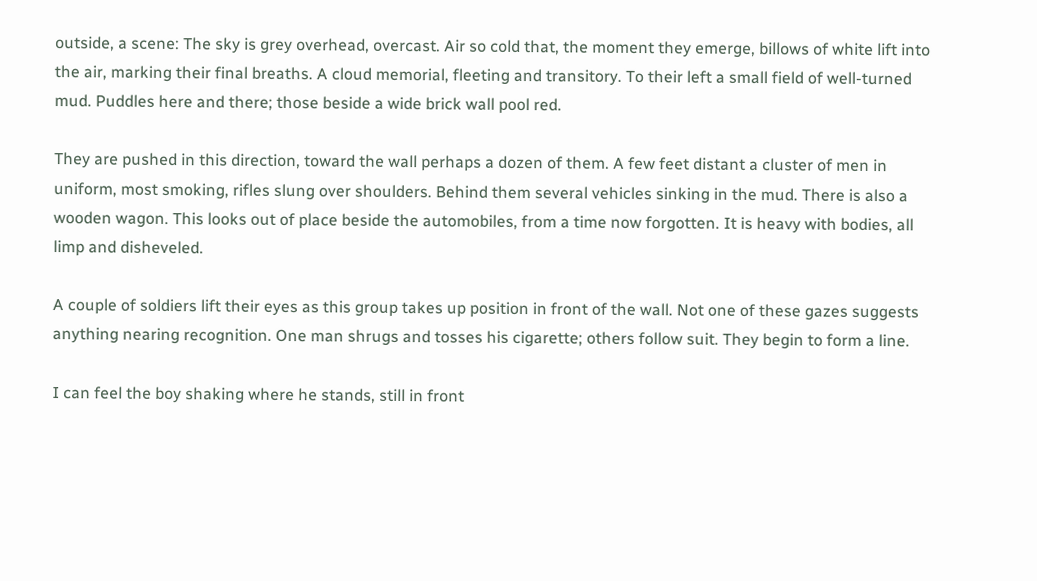outside, a scene: The sky is grey overhead, overcast. Air so cold that, the moment they emerge, billows of white lift into the air, marking their final breaths. A cloud memorial, fleeting and transitory. To their left a small field of well-turned mud. Puddles here and there; those beside a wide brick wall pool red.

They are pushed in this direction, toward the wall perhaps a dozen of them. A few feet distant a cluster of men in uniform, most smoking, rifles slung over shoulders. Behind them several vehicles sinking in the mud. There is also a wooden wagon. This looks out of place beside the automobiles, from a time now forgotten. It is heavy with bodies, all limp and disheveled.

A couple of soldiers lift their eyes as this group takes up position in front of the wall. Not one of these gazes suggests anything nearing recognition. One man shrugs and tosses his cigarette; others follow suit. They begin to form a line.

I can feel the boy shaking where he stands, still in front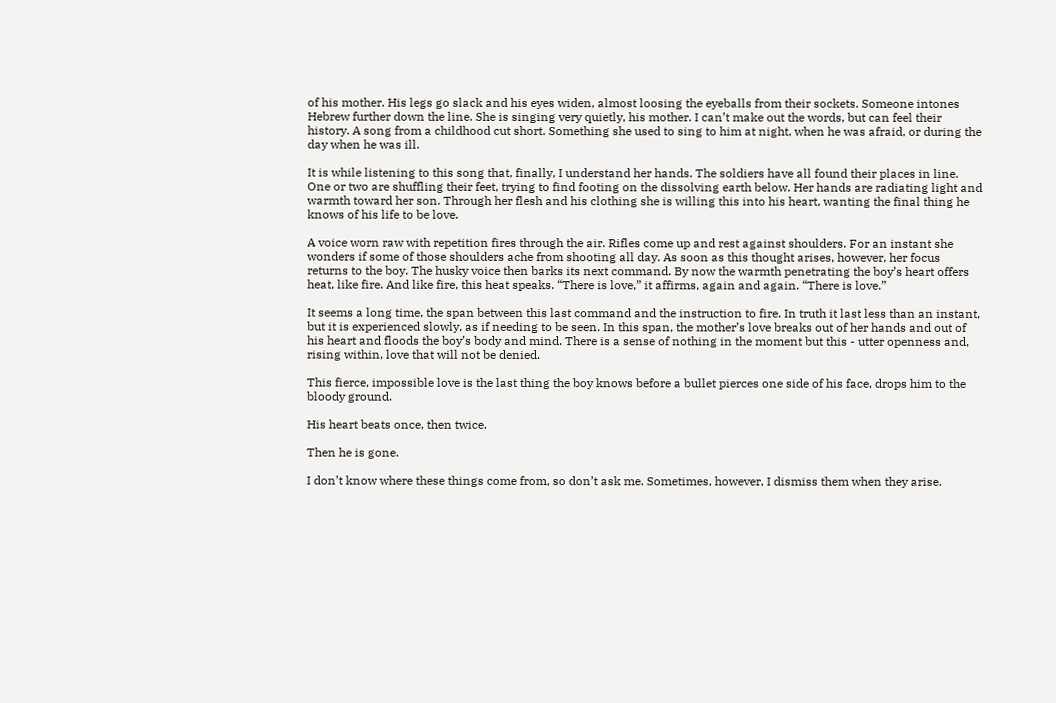of his mother. His legs go slack and his eyes widen, almost loosing the eyeballs from their sockets. Someone intones Hebrew further down the line. She is singing very quietly, his mother. I can’t make out the words, but can feel their history. A song from a childhood cut short. Something she used to sing to him at night, when he was afraid, or during the day when he was ill.

It is while listening to this song that, finally, I understand her hands. The soldiers have all found their places in line. One or two are shuffling their feet, trying to find footing on the dissolving earth below. Her hands are radiating light and warmth toward her son. Through her flesh and his clothing she is willing this into his heart, wanting the final thing he knows of his life to be love.

A voice worn raw with repetition fires through the air. Rifles come up and rest against shoulders. For an instant she wonders if some of those shoulders ache from shooting all day. As soon as this thought arises, however, her focus returns to the boy. The husky voice then barks its next command. By now the warmth penetrating the boy’s heart offers heat, like fire. And like fire, this heat speaks. “There is love,” it affirms, again and again. “There is love.”

It seems a long time, the span between this last command and the instruction to fire. In truth it last less than an instant, but it is experienced slowly, as if needing to be seen. In this span, the mother’s love breaks out of her hands and out of his heart and floods the boy’s body and mind. There is a sense of nothing in the moment but this - utter openness and, rising within, love that will not be denied.

This fierce, impossible love is the last thing the boy knows before a bullet pierces one side of his face, drops him to the bloody ground.

His heart beats once, then twice.

Then he is gone.

I don’t know where these things come from, so don’t ask me. Sometimes, however, I dismiss them when they arise.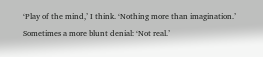‘Play of the mind,’ I think. ‘Nothing more than imagination.’ Sometimes a more blunt denial: ‘Not real.’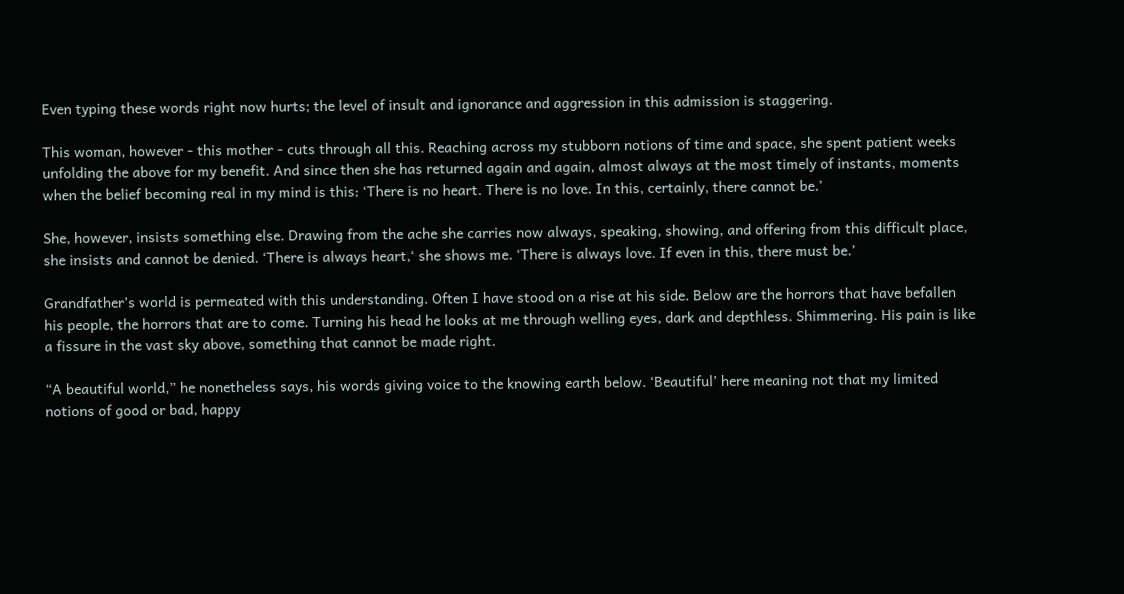Even typing these words right now hurts; the level of insult and ignorance and aggression in this admission is staggering.

This woman, however - this mother - cuts through all this. Reaching across my stubborn notions of time and space, she spent patient weeks unfolding the above for my benefit. And since then she has returned again and again, almost always at the most timely of instants, moments when the belief becoming real in my mind is this: ‘There is no heart. There is no love. In this, certainly, there cannot be.’

She, however, insists something else. Drawing from the ache she carries now always, speaking, showing, and offering from this difficult place, she insists and cannot be denied. ‘There is always heart,‘ she shows me. ‘There is always love. If even in this, there must be.’

Grandfather’s world is permeated with this understanding. Often I have stood on a rise at his side. Below are the horrors that have befallen his people, the horrors that are to come. Turning his head he looks at me through welling eyes, dark and depthless. Shimmering. His pain is like a fissure in the vast sky above, something that cannot be made right.

“A beautiful world,” he nonetheless says, his words giving voice to the knowing earth below. ‘Beautiful’ here meaning not that my limited notions of good or bad, happy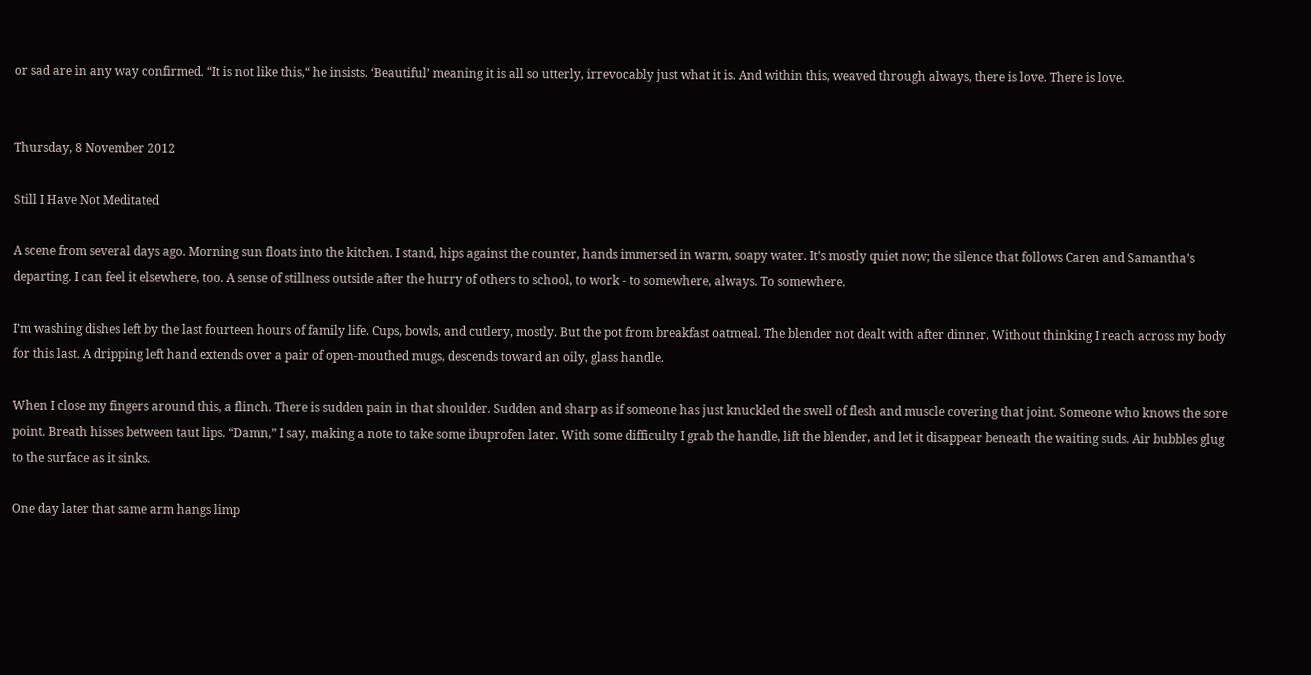or sad are in any way confirmed. “It is not like this,“ he insists. ‘Beautiful’ meaning it is all so utterly, irrevocably just what it is. And within this, weaved through always, there is love. There is love.


Thursday, 8 November 2012

Still I Have Not Meditated

A scene from several days ago. Morning sun floats into the kitchen. I stand, hips against the counter, hands immersed in warm, soapy water. It’s mostly quiet now; the silence that follows Caren and Samantha’s departing. I can feel it elsewhere, too. A sense of stillness outside after the hurry of others to school, to work - to somewhere, always. To somewhere.

I’m washing dishes left by the last fourteen hours of family life. Cups, bowls, and cutlery, mostly. But the pot from breakfast oatmeal. The blender not dealt with after dinner. Without thinking I reach across my body for this last. A dripping left hand extends over a pair of open-mouthed mugs, descends toward an oily, glass handle.

When I close my fingers around this, a flinch. There is sudden pain in that shoulder. Sudden and sharp as if someone has just knuckled the swell of flesh and muscle covering that joint. Someone who knows the sore point. Breath hisses between taut lips. “Damn,” I say, making a note to take some ibuprofen later. With some difficulty I grab the handle, lift the blender, and let it disappear beneath the waiting suds. Air bubbles glug to the surface as it sinks.

One day later that same arm hangs limp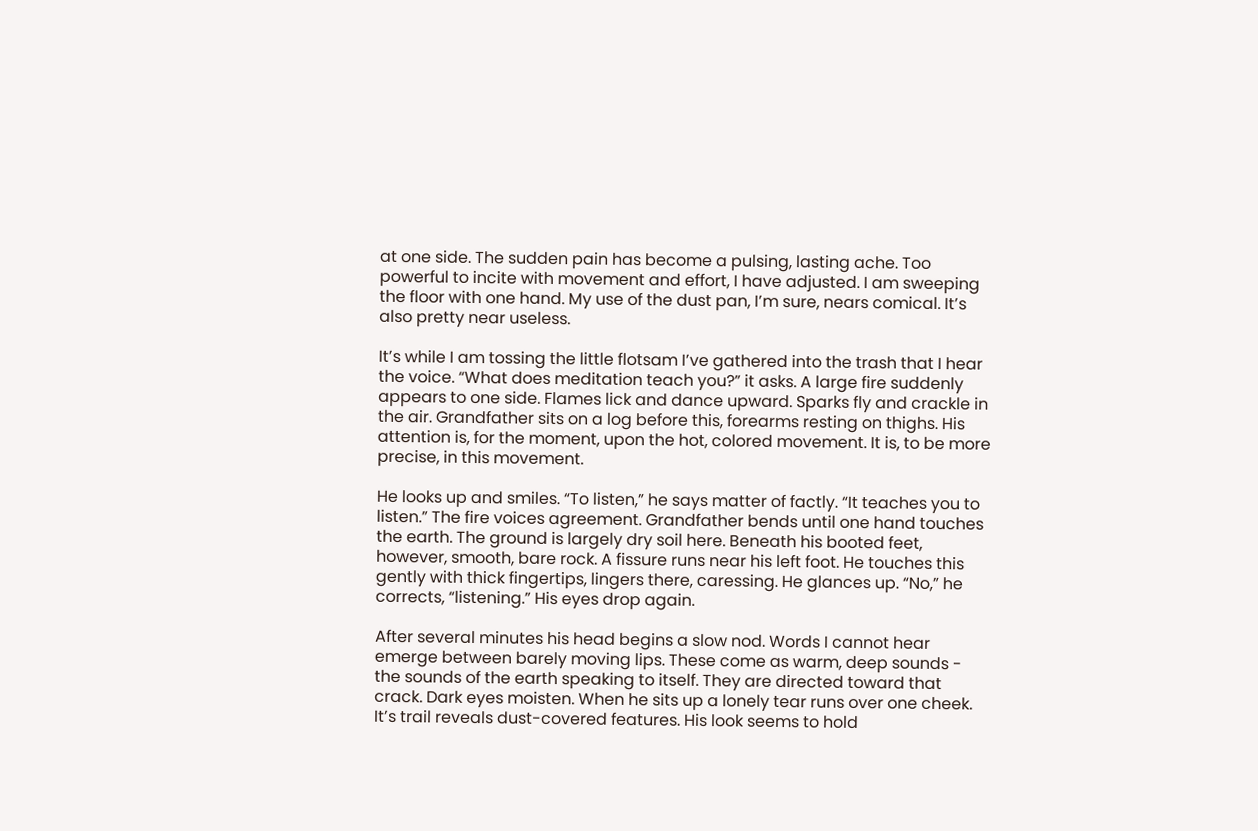at one side. The sudden pain has become a pulsing, lasting ache. Too powerful to incite with movement and effort, I have adjusted. I am sweeping the floor with one hand. My use of the dust pan, I’m sure, nears comical. It’s also pretty near useless.

It’s while I am tossing the little flotsam I’ve gathered into the trash that I hear the voice. “What does meditation teach you?” it asks. A large fire suddenly appears to one side. Flames lick and dance upward. Sparks fly and crackle in the air. Grandfather sits on a log before this, forearms resting on thighs. His attention is, for the moment, upon the hot, colored movement. It is, to be more precise, in this movement.

He looks up and smiles. “To listen,” he says matter of factly. “It teaches you to listen.” The fire voices agreement. Grandfather bends until one hand touches the earth. The ground is largely dry soil here. Beneath his booted feet, however, smooth, bare rock. A fissure runs near his left foot. He touches this gently with thick fingertips, lingers there, caressing. He glances up. “No,” he corrects, “listening.” His eyes drop again.

After several minutes his head begins a slow nod. Words I cannot hear emerge between barely moving lips. These come as warm, deep sounds - the sounds of the earth speaking to itself. They are directed toward that crack. Dark eyes moisten. When he sits up a lonely tear runs over one cheek. It’s trail reveals dust-covered features. His look seems to hold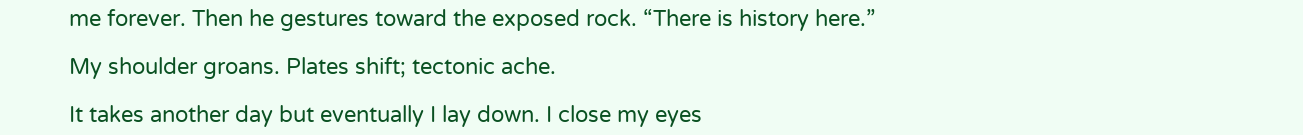me forever. Then he gestures toward the exposed rock. “There is history here.”

My shoulder groans. Plates shift; tectonic ache.

It takes another day but eventually I lay down. I close my eyes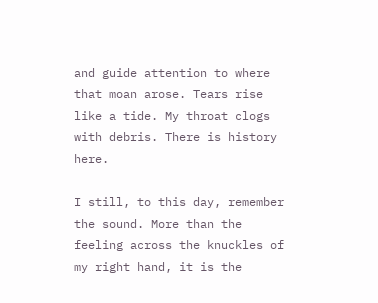and guide attention to where that moan arose. Tears rise like a tide. My throat clogs with debris. There is history here.

I still, to this day, remember the sound. More than the feeling across the knuckles of my right hand, it is the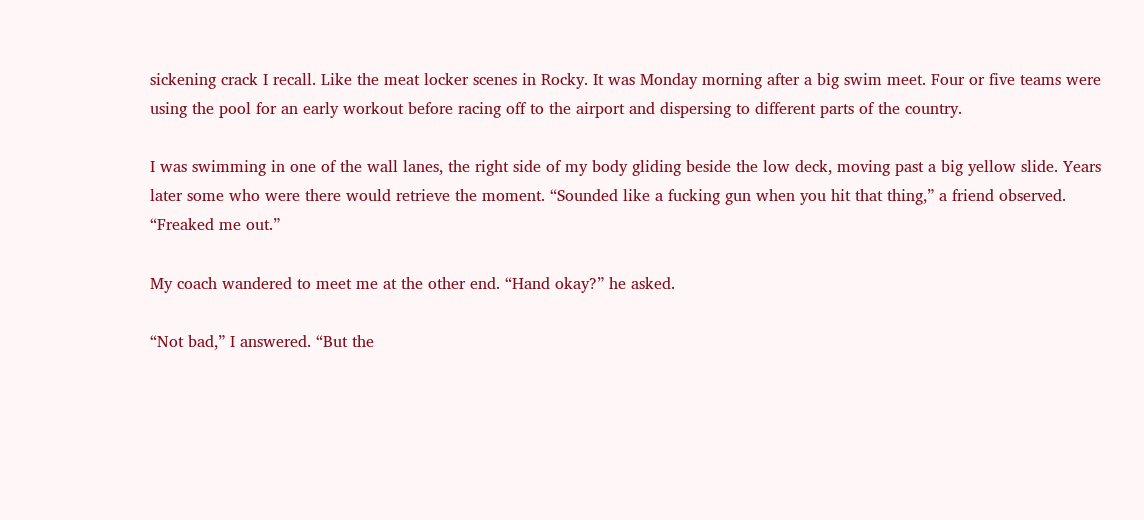sickening crack I recall. Like the meat locker scenes in Rocky. It was Monday morning after a big swim meet. Four or five teams were using the pool for an early workout before racing off to the airport and dispersing to different parts of the country.

I was swimming in one of the wall lanes, the right side of my body gliding beside the low deck, moving past a big yellow slide. Years later some who were there would retrieve the moment. “Sounded like a fucking gun when you hit that thing,” a friend observed. “Freaked me out.”

My coach wandered to meet me at the other end. “Hand okay?” he asked.

“Not bad,” I answered. “But the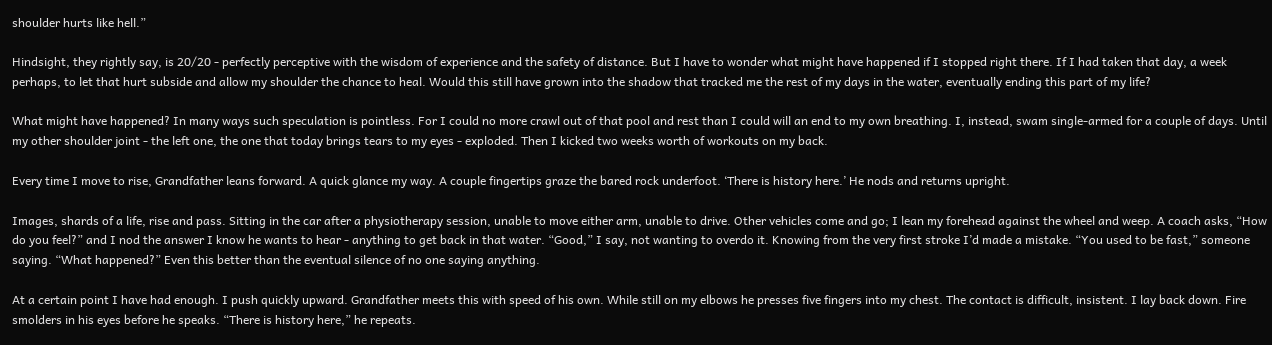shoulder hurts like hell.”

Hindsight, they rightly say, is 20/20 - perfectly perceptive with the wisdom of experience and the safety of distance. But I have to wonder what might have happened if I stopped right there. If I had taken that day, a week perhaps, to let that hurt subside and allow my shoulder the chance to heal. Would this still have grown into the shadow that tracked me the rest of my days in the water, eventually ending this part of my life?

What might have happened? In many ways such speculation is pointless. For I could no more crawl out of that pool and rest than I could will an end to my own breathing. I, instead, swam single-armed for a couple of days. Until my other shoulder joint - the left one, the one that today brings tears to my eyes - exploded. Then I kicked two weeks worth of workouts on my back.

Every time I move to rise, Grandfather leans forward. A quick glance my way. A couple fingertips graze the bared rock underfoot. ‘There is history here.’ He nods and returns upright.

Images, shards of a life, rise and pass. Sitting in the car after a physiotherapy session, unable to move either arm, unable to drive. Other vehicles come and go; I lean my forehead against the wheel and weep. A coach asks, “How do you feel?” and I nod the answer I know he wants to hear - anything to get back in that water. “Good,” I say, not wanting to overdo it. Knowing from the very first stroke I’d made a mistake. “You used to be fast,” someone saying. “What happened?” Even this better than the eventual silence of no one saying anything.

At a certain point I have had enough. I push quickly upward. Grandfather meets this with speed of his own. While still on my elbows he presses five fingers into my chest. The contact is difficult, insistent. I lay back down. Fire smolders in his eyes before he speaks. “There is history here,” he repeats.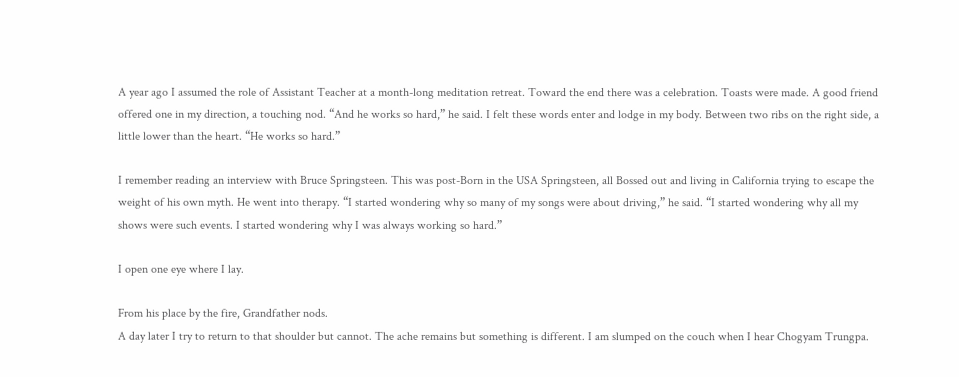A year ago I assumed the role of Assistant Teacher at a month-long meditation retreat. Toward the end there was a celebration. Toasts were made. A good friend offered one in my direction, a touching nod. “And he works so hard,” he said. I felt these words enter and lodge in my body. Between two ribs on the right side, a little lower than the heart. “He works so hard.”

I remember reading an interview with Bruce Springsteen. This was post-Born in the USA Springsteen, all Bossed out and living in California trying to escape the weight of his own myth. He went into therapy. “I started wondering why so many of my songs were about driving,” he said. “I started wondering why all my shows were such events. I started wondering why I was always working so hard.”

I open one eye where I lay.

From his place by the fire, Grandfather nods.
A day later I try to return to that shoulder but cannot. The ache remains but something is different. I am slumped on the couch when I hear Chogyam Trungpa.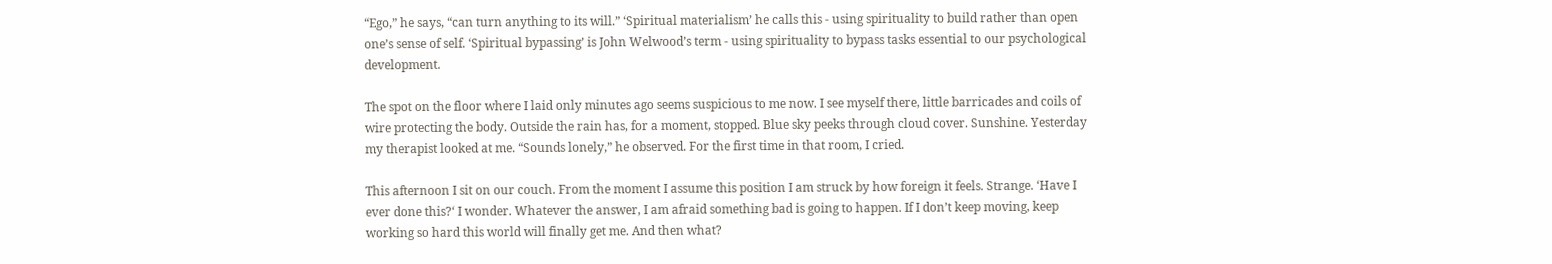“Ego,” he says, “can turn anything to its will.” ‘Spiritual materialism’ he calls this - using spirituality to build rather than open one’s sense of self. ‘Spiritual bypassing’ is John Welwood’s term - using spirituality to bypass tasks essential to our psychological development.

The spot on the floor where I laid only minutes ago seems suspicious to me now. I see myself there, little barricades and coils of wire protecting the body. Outside the rain has, for a moment, stopped. Blue sky peeks through cloud cover. Sunshine. Yesterday my therapist looked at me. “Sounds lonely,” he observed. For the first time in that room, I cried.

This afternoon I sit on our couch. From the moment I assume this position I am struck by how foreign it feels. Strange. ‘Have I ever done this?‘ I wonder. Whatever the answer, I am afraid something bad is going to happen. If I don’t keep moving, keep working so hard this world will finally get me. And then what?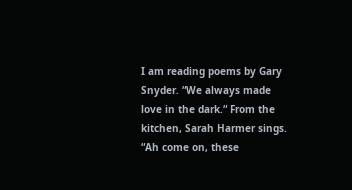I am reading poems by Gary Snyder. “We always made love in the dark.“ From the kitchen, Sarah Harmer sings. “Ah come on, these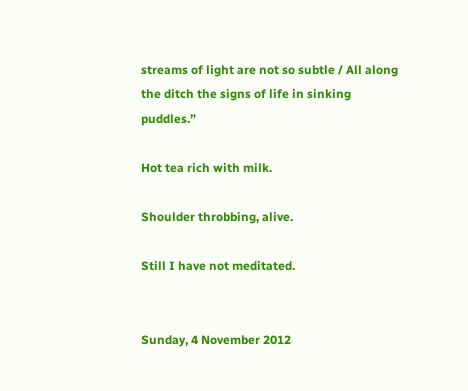streams of light are not so subtle / All along the ditch the signs of life in sinking puddles.”

Hot tea rich with milk.

Shoulder throbbing, alive.

Still I have not meditated.


Sunday, 4 November 2012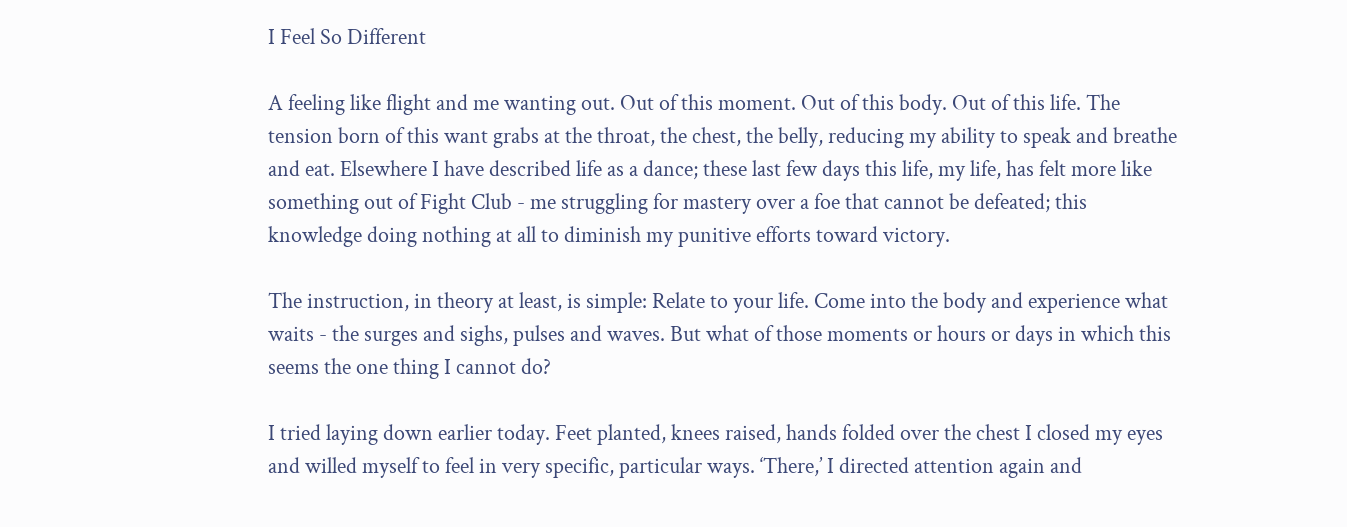I Feel So Different

A feeling like flight and me wanting out. Out of this moment. Out of this body. Out of this life. The tension born of this want grabs at the throat, the chest, the belly, reducing my ability to speak and breathe and eat. Elsewhere I have described life as a dance; these last few days this life, my life, has felt more like something out of Fight Club - me struggling for mastery over a foe that cannot be defeated; this knowledge doing nothing at all to diminish my punitive efforts toward victory.

The instruction, in theory at least, is simple: Relate to your life. Come into the body and experience what waits - the surges and sighs, pulses and waves. But what of those moments or hours or days in which this seems the one thing I cannot do?

I tried laying down earlier today. Feet planted, knees raised, hands folded over the chest I closed my eyes and willed myself to feel in very specific, particular ways. ‘There,’ I directed attention again and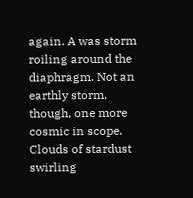again. A was storm roiling around the diaphragm. Not an earthly storm, though, one more cosmic in scope. Clouds of stardust swirling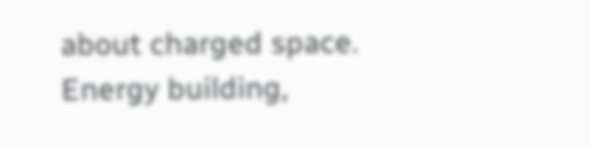about charged space. Energy building,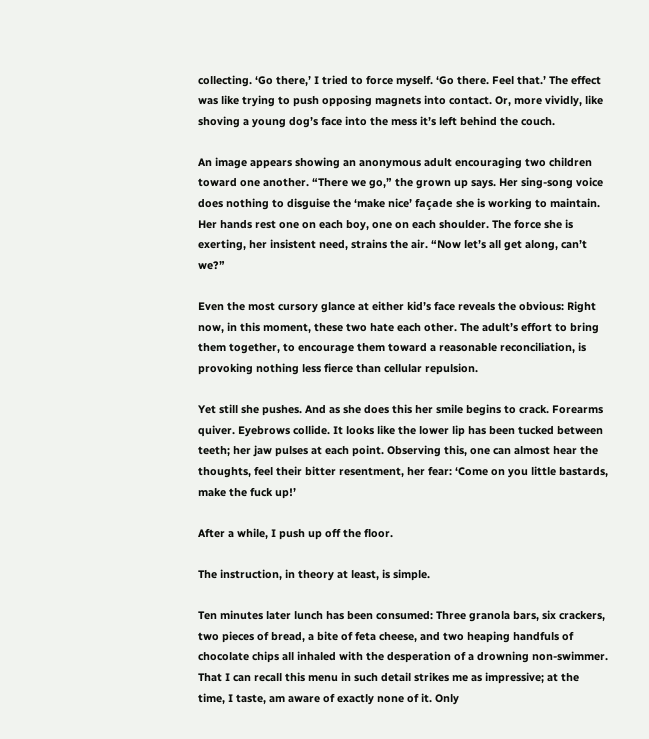collecting. ‘Go there,’ I tried to force myself. ‘Go there. Feel that.’ The effect was like trying to push opposing magnets into contact. Or, more vividly, like shoving a young dog’s face into the mess it’s left behind the couch.

An image appears showing an anonymous adult encouraging two children toward one another. “There we go,” the grown up says. Her sing-song voice does nothing to disguise the ‘make nice’ façade she is working to maintain. Her hands rest one on each boy, one on each shoulder. The force she is exerting, her insistent need, strains the air. “Now let’s all get along, can’t we?”

Even the most cursory glance at either kid’s face reveals the obvious: Right now, in this moment, these two hate each other. The adult’s effort to bring them together, to encourage them toward a reasonable reconciliation, is provoking nothing less fierce than cellular repulsion.

Yet still she pushes. And as she does this her smile begins to crack. Forearms quiver. Eyebrows collide. It looks like the lower lip has been tucked between teeth; her jaw pulses at each point. Observing this, one can almost hear the thoughts, feel their bitter resentment, her fear: ‘Come on you little bastards, make the fuck up!’

After a while, I push up off the floor.

The instruction, in theory at least, is simple.

Ten minutes later lunch has been consumed: Three granola bars, six crackers, two pieces of bread, a bite of feta cheese, and two heaping handfuls of chocolate chips all inhaled with the desperation of a drowning non-swimmer. That I can recall this menu in such detail strikes me as impressive; at the time, I taste, am aware of exactly none of it. Only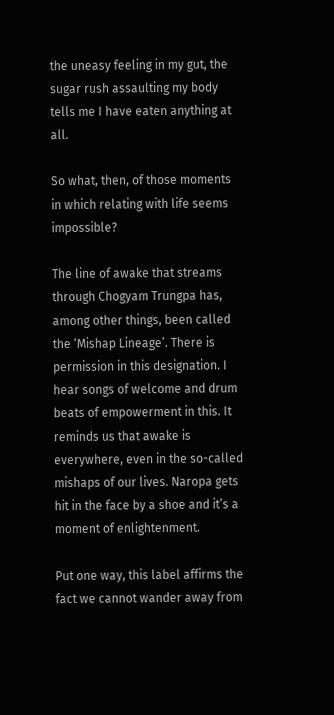the uneasy feeling in my gut, the sugar rush assaulting my body tells me I have eaten anything at all.

So what, then, of those moments in which relating with life seems impossible?

The line of awake that streams through Chogyam Trungpa has, among other things, been called the ‘Mishap Lineage’. There is permission in this designation. I hear songs of welcome and drum beats of empowerment in this. It reminds us that awake is everywhere, even in the so-called mishaps of our lives. Naropa gets hit in the face by a shoe and it’s a moment of enlightenment.

Put one way, this label affirms the fact we cannot wander away from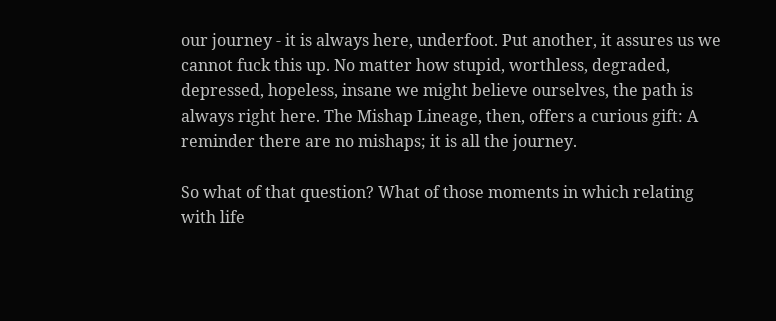our journey - it is always here, underfoot. Put another, it assures us we cannot fuck this up. No matter how stupid, worthless, degraded, depressed, hopeless, insane we might believe ourselves, the path is always right here. The Mishap Lineage, then, offers a curious gift: A reminder there are no mishaps; it is all the journey.

So what of that question? What of those moments in which relating with life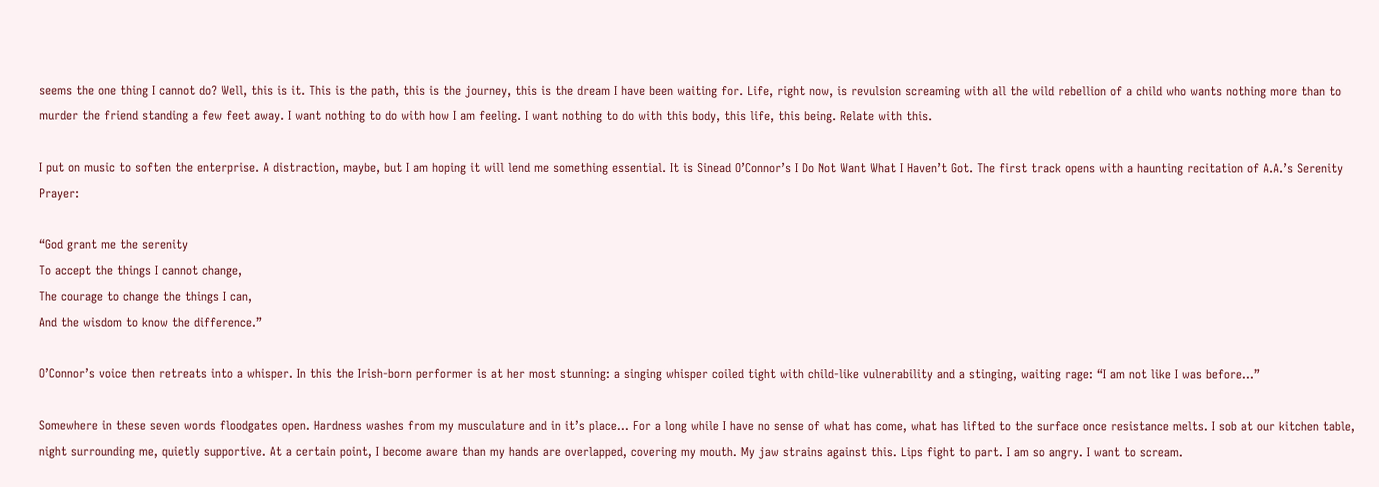seems the one thing I cannot do? Well, this is it. This is the path, this is the journey, this is the dream I have been waiting for. Life, right now, is revulsion screaming with all the wild rebellion of a child who wants nothing more than to murder the friend standing a few feet away. I want nothing to do with how I am feeling. I want nothing to do with this body, this life, this being. Relate with this.

I put on music to soften the enterprise. A distraction, maybe, but I am hoping it will lend me something essential. It is Sinead O’Connor’s I Do Not Want What I Haven’t Got. The first track opens with a haunting recitation of A.A.’s Serenity Prayer:

“God grant me the serenity
To accept the things I cannot change,
The courage to change the things I can,
And the wisdom to know the difference.”

O’Connor’s voice then retreats into a whisper. In this the Irish-born performer is at her most stunning: a singing whisper coiled tight with child-like vulnerability and a stinging, waiting rage: “I am not like I was before...”

Somewhere in these seven words floodgates open. Hardness washes from my musculature and in it’s place... For a long while I have no sense of what has come, what has lifted to the surface once resistance melts. I sob at our kitchen table, night surrounding me, quietly supportive. At a certain point, I become aware than my hands are overlapped, covering my mouth. My jaw strains against this. Lips fight to part. I am so angry. I want to scream.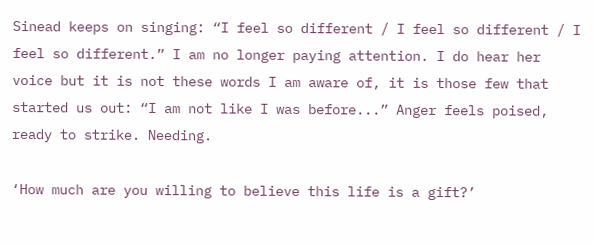Sinead keeps on singing: “I feel so different / I feel so different / I feel so different.” I am no longer paying attention. I do hear her voice but it is not these words I am aware of, it is those few that started us out: “I am not like I was before...” Anger feels poised, ready to strike. Needing.

‘How much are you willing to believe this life is a gift?’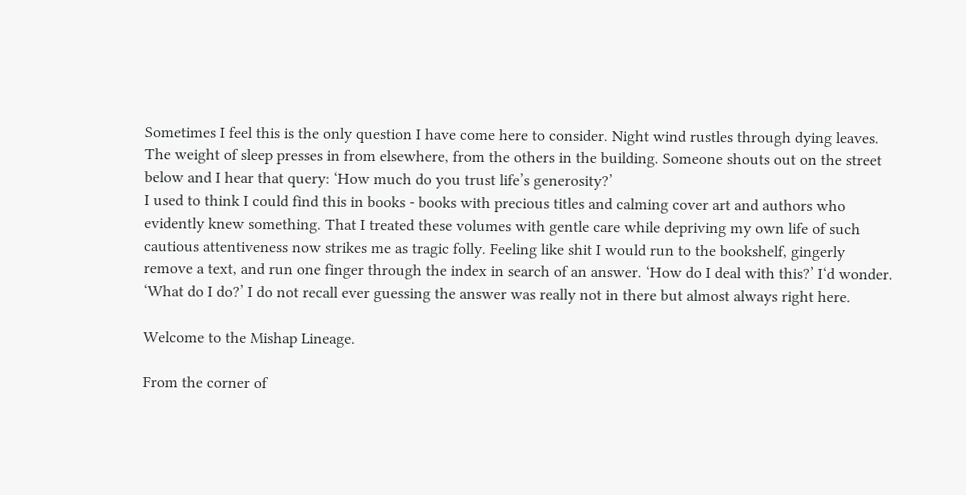Sometimes I feel this is the only question I have come here to consider. Night wind rustles through dying leaves. The weight of sleep presses in from elsewhere, from the others in the building. Someone shouts out on the street below and I hear that query: ‘How much do you trust life’s generosity?’
I used to think I could find this in books - books with precious titles and calming cover art and authors who evidently knew something. That I treated these volumes with gentle care while depriving my own life of such cautious attentiveness now strikes me as tragic folly. Feeling like shit I would run to the bookshelf, gingerly remove a text, and run one finger through the index in search of an answer. ‘How do I deal with this?’ I‘d wonder. ‘What do I do?’ I do not recall ever guessing the answer was really not in there but almost always right here.

Welcome to the Mishap Lineage.

From the corner of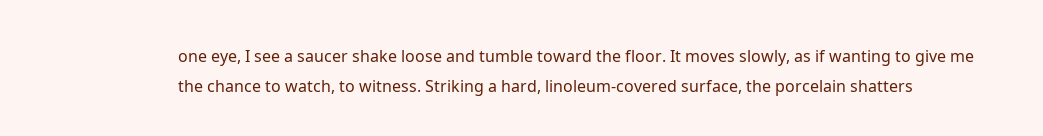one eye, I see a saucer shake loose and tumble toward the floor. It moves slowly, as if wanting to give me the chance to watch, to witness. Striking a hard, linoleum-covered surface, the porcelain shatters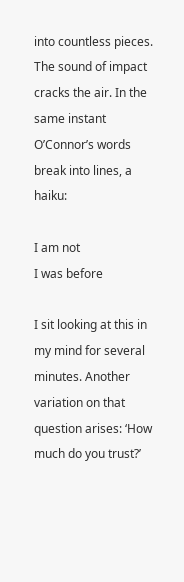into countless pieces. The sound of impact cracks the air. In the same instant O’Connor’s words break into lines, a haiku:

I am not
I was before

I sit looking at this in my mind for several minutes. Another variation on that question arises: ‘How much do you trust?’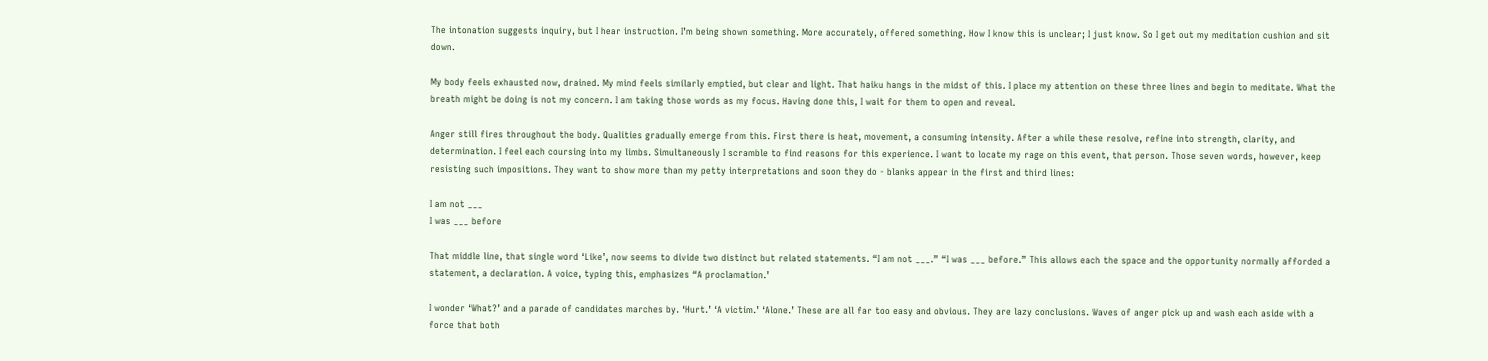The intonation suggests inquiry, but I hear instruction. I’m being shown something. More accurately, offered something. How I know this is unclear; I just know. So I get out my meditation cushion and sit down.

My body feels exhausted now, drained. My mind feels similarly emptied, but clear and light. That haiku hangs in the midst of this. I place my attention on these three lines and begin to meditate. What the breath might be doing is not my concern. I am taking those words as my focus. Having done this, I wait for them to open and reveal.

Anger still fires throughout the body. Qualities gradually emerge from this. First there is heat, movement, a consuming intensity. After a while these resolve, refine into strength, clarity, and determination. I feel each coursing into my limbs. Simultaneously I scramble to find reasons for this experience. I want to locate my rage on this event, that person. Those seven words, however, keep resisting such impositions. They want to show more than my petty interpretations and soon they do - blanks appear in the first and third lines:

I am not ___
I was ___ before

That middle line, that single word ‘Like’, now seems to divide two distinct but related statements. “I am not ___.” “I was ___ before.” This allows each the space and the opportunity normally afforded a statement, a declaration. A voice, typing this, emphasizes “A proclamation.’

I wonder ‘What?’ and a parade of candidates marches by. ‘Hurt.’ ‘A victim.’ ‘Alone.’ These are all far too easy and obvious. They are lazy conclusions. Waves of anger pick up and wash each aside with a force that both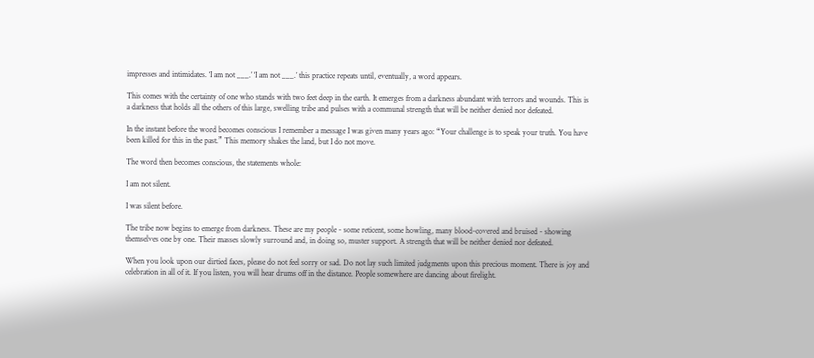impresses and intimidates. ‘I am not ___.’ ‘I am not ___.’ this practice repeats until, eventually, a word appears.

This comes with the certainty of one who stands with two feet deep in the earth. It emerges from a darkness abundant with terrors and wounds. This is a darkness that holds all the others of this large, swelling tribe and pulses with a communal strength that will be neither denied nor defeated.

In the instant before the word becomes conscious I remember a message I was given many years ago: “Your challenge is to speak your truth. You have been killed for this in the past.” This memory shakes the land, but I do not move.

The word then becomes conscious, the statements whole:

I am not silent.

I was silent before.

The tribe now begins to emerge from darkness. These are my people - some reticent, some howling, many blood-covered and bruised - showing themselves one by one. Their masses slowly surround and, in doing so, muster support. A strength that will be neither denied nor defeated.

When you look upon our dirtied faces, please do not feel sorry or sad. Do not lay such limited judgments upon this precious moment. There is joy and celebration in all of it. If you listen, you will hear drums off in the distance. People somewhere are dancing about firelight.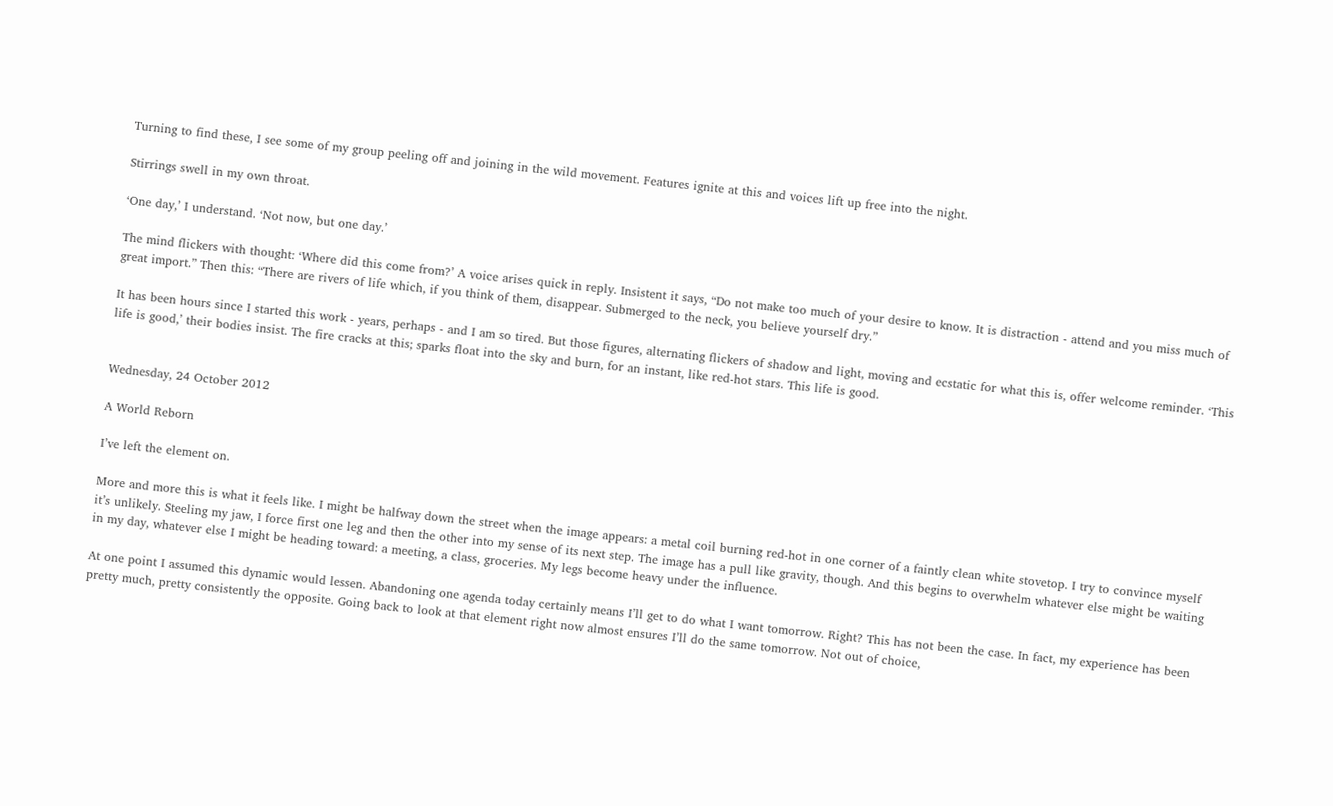Turning to find these, I see some of my group peeling off and joining in the wild movement. Features ignite at this and voices lift up free into the night.

Stirrings swell in my own throat.

‘One day,’ I understand. ‘Not now, but one day.’

The mind flickers with thought: ‘Where did this come from?’ A voice arises quick in reply. Insistent it says, “Do not make too much of your desire to know. It is distraction - attend and you miss much of great import.” Then this: “There are rivers of life which, if you think of them, disappear. Submerged to the neck, you believe yourself dry.”

It has been hours since I started this work - years, perhaps - and I am so tired. But those figures, alternating flickers of shadow and light, moving and ecstatic for what this is, offer welcome reminder. ‘This life is good,’ their bodies insist. The fire cracks at this; sparks float into the sky and burn, for an instant, like red-hot stars. This life is good.


Wednesday, 24 October 2012

A World Reborn

I’ve left the element on.

More and more this is what it feels like. I might be halfway down the street when the image appears: a metal coil burning red-hot in one corner of a faintly clean white stovetop. I try to convince myself it’s unlikely. Steeling my jaw, I force first one leg and then the other into my sense of its next step. The image has a pull like gravity, though. And this begins to overwhelm whatever else might be waiting in my day, whatever else I might be heading toward: a meeting, a class, groceries. My legs become heavy under the influence.

At one point I assumed this dynamic would lessen. Abandoning one agenda today certainly means I’ll get to do what I want tomorrow. Right? This has not been the case. In fact, my experience has been pretty much, pretty consistently the opposite. Going back to look at that element right now almost ensures I’ll do the same tomorrow. Not out of choice,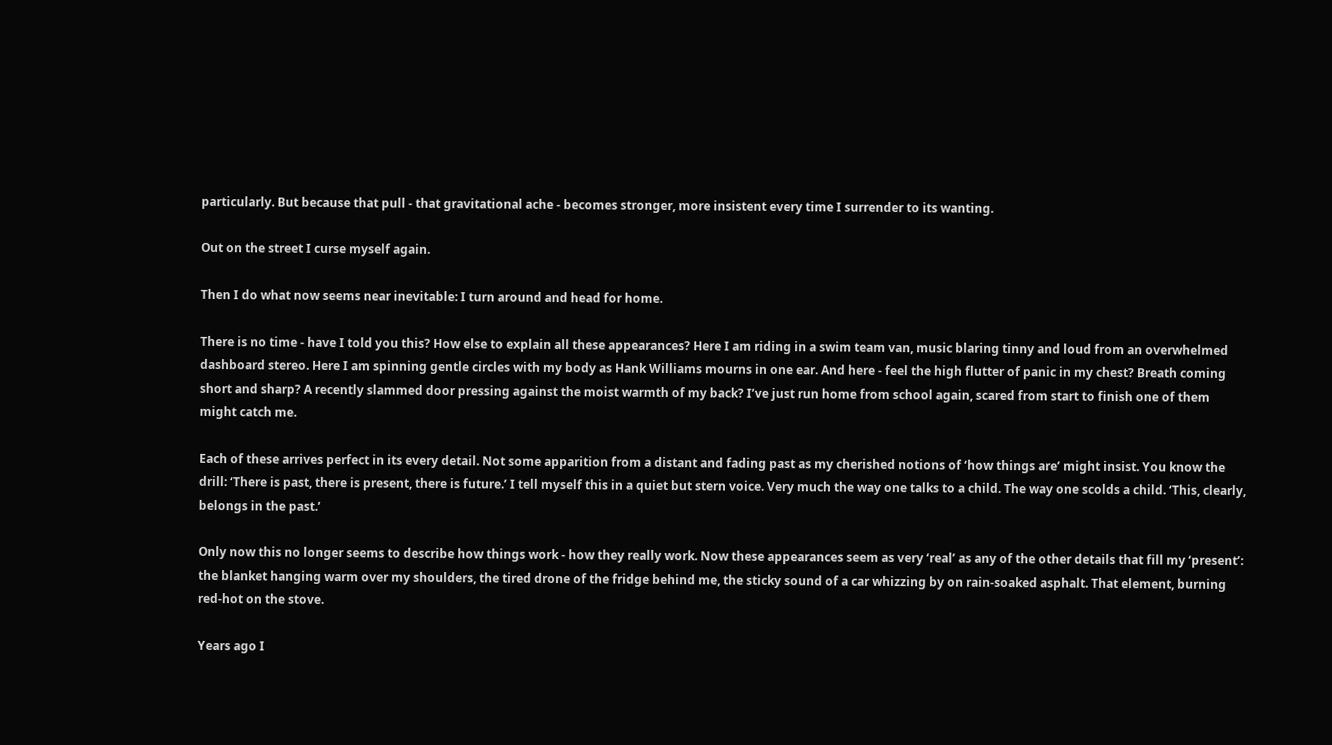particularly. But because that pull - that gravitational ache - becomes stronger, more insistent every time I surrender to its wanting.

Out on the street I curse myself again.

Then I do what now seems near inevitable: I turn around and head for home.

There is no time - have I told you this? How else to explain all these appearances? Here I am riding in a swim team van, music blaring tinny and loud from an overwhelmed dashboard stereo. Here I am spinning gentle circles with my body as Hank Williams mourns in one ear. And here - feel the high flutter of panic in my chest? Breath coming short and sharp? A recently slammed door pressing against the moist warmth of my back? I’ve just run home from school again, scared from start to finish one of them might catch me.

Each of these arrives perfect in its every detail. Not some apparition from a distant and fading past as my cherished notions of ‘how things are’ might insist. You know the drill: ‘There is past, there is present, there is future.’ I tell myself this in a quiet but stern voice. Very much the way one talks to a child. The way one scolds a child. ‘This, clearly, belongs in the past.’

Only now this no longer seems to describe how things work - how they really work. Now these appearances seem as very ‘real’ as any of the other details that fill my ‘present’: the blanket hanging warm over my shoulders, the tired drone of the fridge behind me, the sticky sound of a car whizzing by on rain-soaked asphalt. That element, burning red-hot on the stove.

Years ago I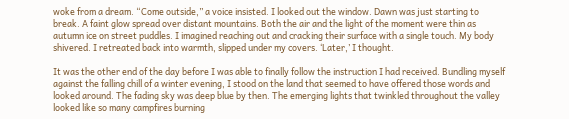woke from a dream. “Come outside,” a voice insisted. I looked out the window. Dawn was just starting to break. A faint glow spread over distant mountains. Both the air and the light of the moment were thin as autumn ice on street puddles. I imagined reaching out and cracking their surface with a single touch. My body shivered. I retreated back into warmth, slipped under my covers. ‘Later,’ I thought.

It was the other end of the day before I was able to finally follow the instruction I had received. Bundling myself against the falling chill of a winter evening, I stood on the land that seemed to have offered those words and looked around. The fading sky was deep blue by then. The emerging lights that twinkled throughout the valley looked like so many campfires burning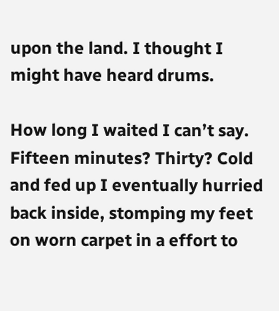upon the land. I thought I might have heard drums.

How long I waited I can’t say. Fifteen minutes? Thirty? Cold and fed up I eventually hurried back inside, stomping my feet on worn carpet in a effort to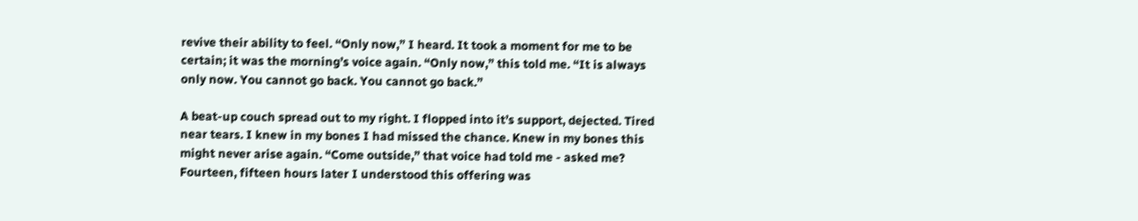revive their ability to feel. “Only now,” I heard. It took a moment for me to be certain; it was the morning’s voice again. “Only now,” this told me. “It is always only now. You cannot go back. You cannot go back.”

A beat-up couch spread out to my right. I flopped into it’s support, dejected. Tired near tears. I knew in my bones I had missed the chance. Knew in my bones this might never arise again. “Come outside,” that voice had told me - asked me? Fourteen, fifteen hours later I understood this offering was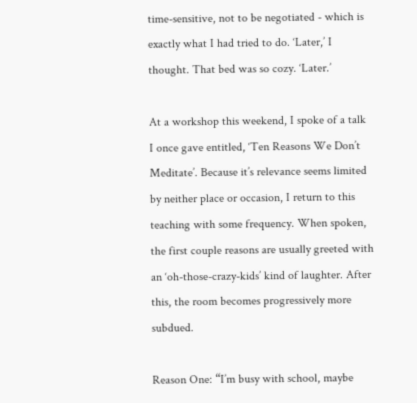time-sensitive, not to be negotiated - which is exactly what I had tried to do. ‘Later,’ I thought. That bed was so cozy. ‘Later.’

At a workshop this weekend, I spoke of a talk I once gave entitled, ‘Ten Reasons We Don’t Meditate’. Because it’s relevance seems limited by neither place or occasion, I return to this teaching with some frequency. When spoken, the first couple reasons are usually greeted with an ‘oh-those-crazy-kids’ kind of laughter. After this, the room becomes progressively more subdued.

Reason One: “I’m busy with school, maybe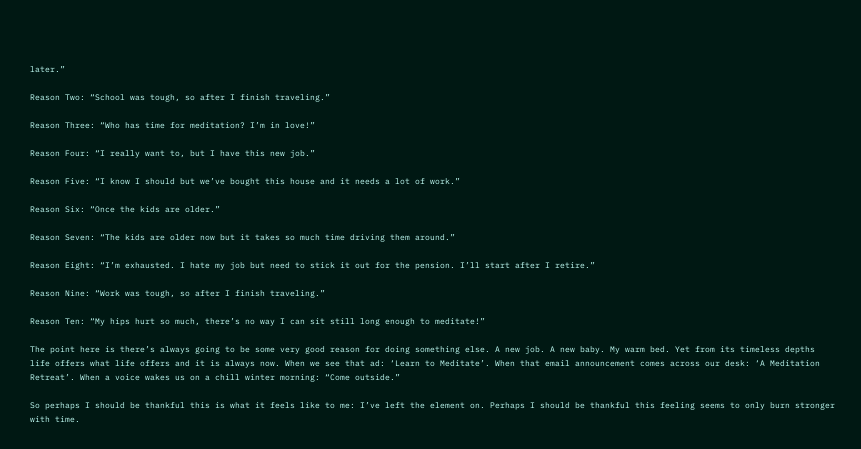later.”

Reason Two: “School was tough, so after I finish traveling.”

Reason Three: “Who has time for meditation? I’m in love!”

Reason Four: “I really want to, but I have this new job.”

Reason Five: “I know I should but we’ve bought this house and it needs a lot of work.”

Reason Six: “Once the kids are older.”

Reason Seven: “The kids are older now but it takes so much time driving them around.”

Reason Eight: “I’m exhausted. I hate my job but need to stick it out for the pension. I’ll start after I retire.”

Reason Nine: “Work was tough, so after I finish traveling.”

Reason Ten: “My hips hurt so much, there’s no way I can sit still long enough to meditate!”

The point here is there’s always going to be some very good reason for doing something else. A new job. A new baby. My warm bed. Yet from its timeless depths life offers what life offers and it is always now. When we see that ad: ‘Learn to Meditate’. When that email announcement comes across our desk: ‘A Meditation Retreat’. When a voice wakes us on a chill winter morning: “Come outside.”

So perhaps I should be thankful this is what it feels like to me: I’ve left the element on. Perhaps I should be thankful this feeling seems to only burn stronger with time.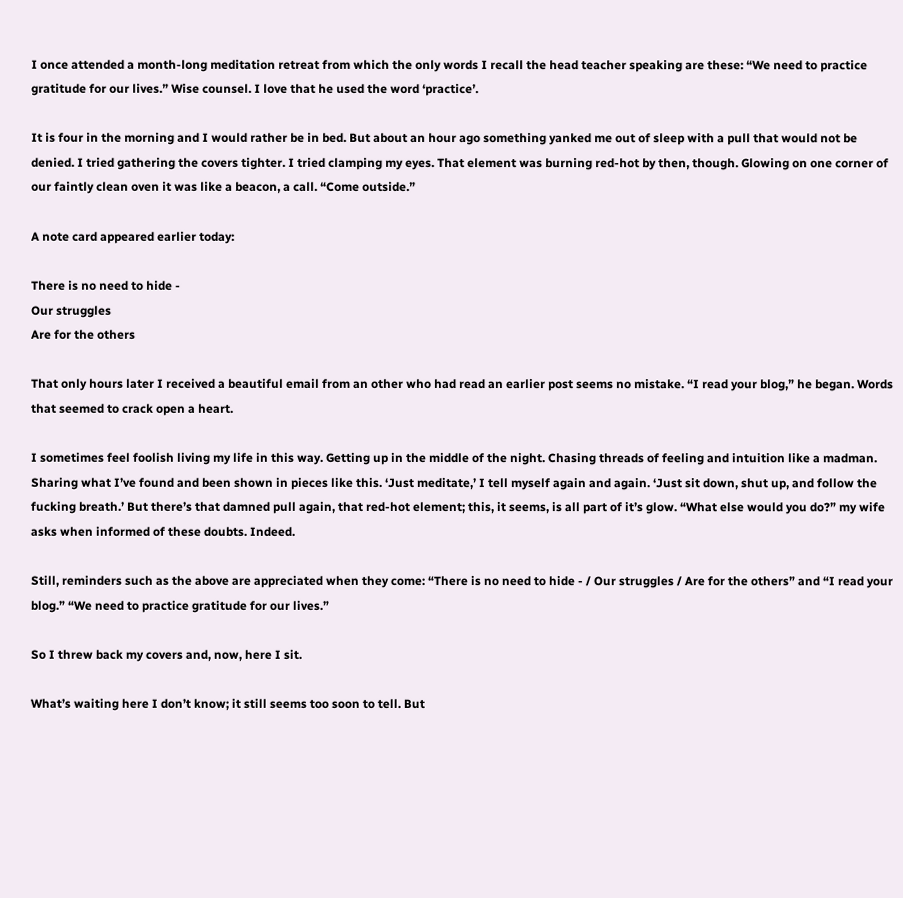I once attended a month-long meditation retreat from which the only words I recall the head teacher speaking are these: “We need to practice gratitude for our lives.” Wise counsel. I love that he used the word ‘practice’.

It is four in the morning and I would rather be in bed. But about an hour ago something yanked me out of sleep with a pull that would not be denied. I tried gathering the covers tighter. I tried clamping my eyes. That element was burning red-hot by then, though. Glowing on one corner of our faintly clean oven it was like a beacon, a call. “Come outside.”

A note card appeared earlier today:

There is no need to hide -
Our struggles
Are for the others

That only hours later I received a beautiful email from an other who had read an earlier post seems no mistake. “I read your blog,” he began. Words that seemed to crack open a heart.

I sometimes feel foolish living my life in this way. Getting up in the middle of the night. Chasing threads of feeling and intuition like a madman. Sharing what I’ve found and been shown in pieces like this. ‘Just meditate,’ I tell myself again and again. ‘Just sit down, shut up, and follow the fucking breath.’ But there’s that damned pull again, that red-hot element; this, it seems, is all part of it’s glow. “What else would you do?” my wife asks when informed of these doubts. Indeed.

Still, reminders such as the above are appreciated when they come: “There is no need to hide - / Our struggles / Are for the others” and “I read your blog.” “We need to practice gratitude for our lives.”

So I threw back my covers and, now, here I sit.

What’s waiting here I don’t know; it still seems too soon to tell. But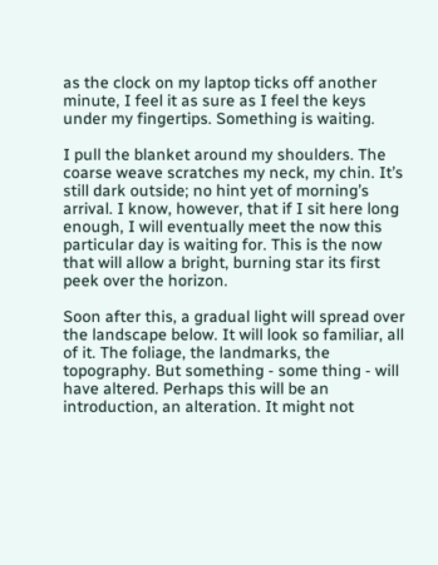as the clock on my laptop ticks off another minute, I feel it as sure as I feel the keys under my fingertips. Something is waiting.

I pull the blanket around my shoulders. The coarse weave scratches my neck, my chin. It’s still dark outside; no hint yet of morning’s arrival. I know, however, that if I sit here long enough, I will eventually meet the now this particular day is waiting for. This is the now that will allow a bright, burning star its first peek over the horizon.

Soon after this, a gradual light will spread over the landscape below. It will look so familiar, all of it. The foliage, the landmarks, the topography. But something - some thing - will have altered. Perhaps this will be an introduction, an alteration. It might not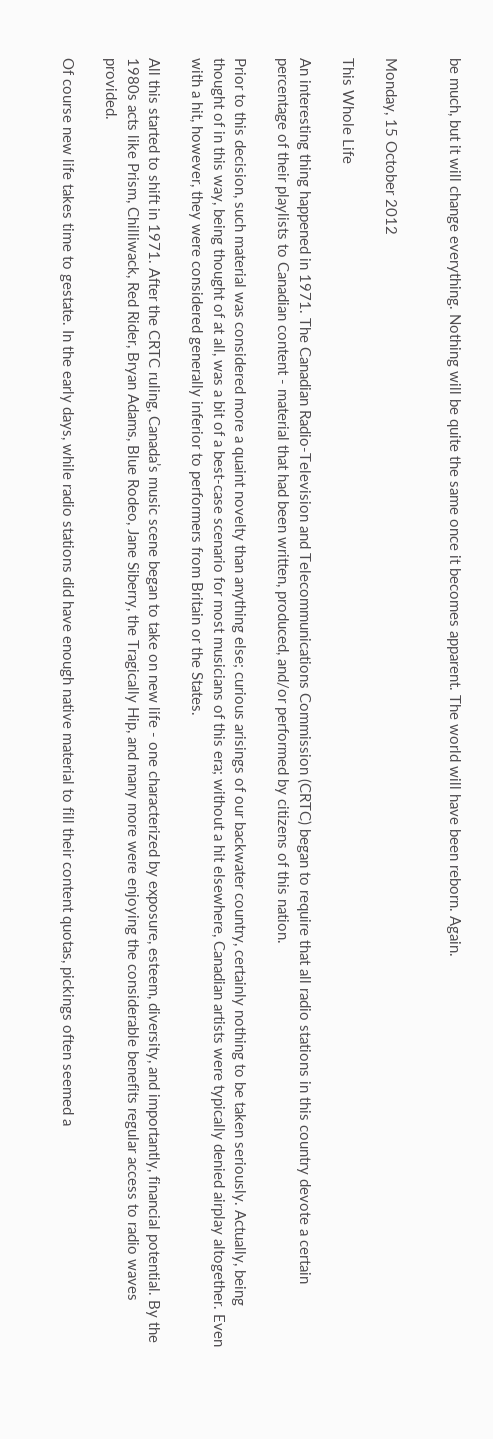be much, but it will change everything. Nothing will be quite the same once it becomes apparent. The world will have been reborn. Again.


Monday, 15 October 2012

This Whole Life

An interesting thing happened in 1971. The Canadian Radio-Television and Telecommunications Commission (CRTC) began to require that all radio stations in this country devote a certain percentage of their playlists to Canadian content - material that had been written, produced, and/or performed by citizens of this nation.

Prior to this decision, such material was considered more a quaint novelty than anything else; curious arisings of our backwater country, certainly nothing to be taken seriously. Actually, being thought of in this way, being thought of at all, was a bit of a best-case scenario for most musicians of this era; without a hit elsewhere, Canadian artists were typically denied airplay altogether. Even with a hit, however, they were considered generally inferior to performers from Britain or the States.

All this started to shift in 1971. After the CRTC ruling, Canada’s music scene began to take on new life - one characterized by exposure, esteem, diversity, and importantly, financial potential. By the 1980s acts like Prism, Chilliwack, Red Rider, Bryan Adams, Blue Rodeo, Jane Siberry, the Tragically Hip, and many more were enjoying the considerable benefits regular access to radio waves provided.

Of course new life takes time to gestate. In the early days, while radio stations did have enough native material to fill their content quotas, pickings often seemed a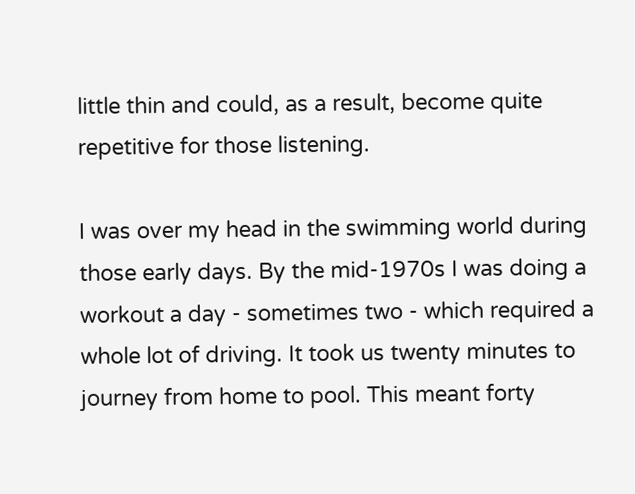little thin and could, as a result, become quite repetitive for those listening.

I was over my head in the swimming world during those early days. By the mid-1970s I was doing a workout a day - sometimes two - which required a whole lot of driving. It took us twenty minutes to journey from home to pool. This meant forty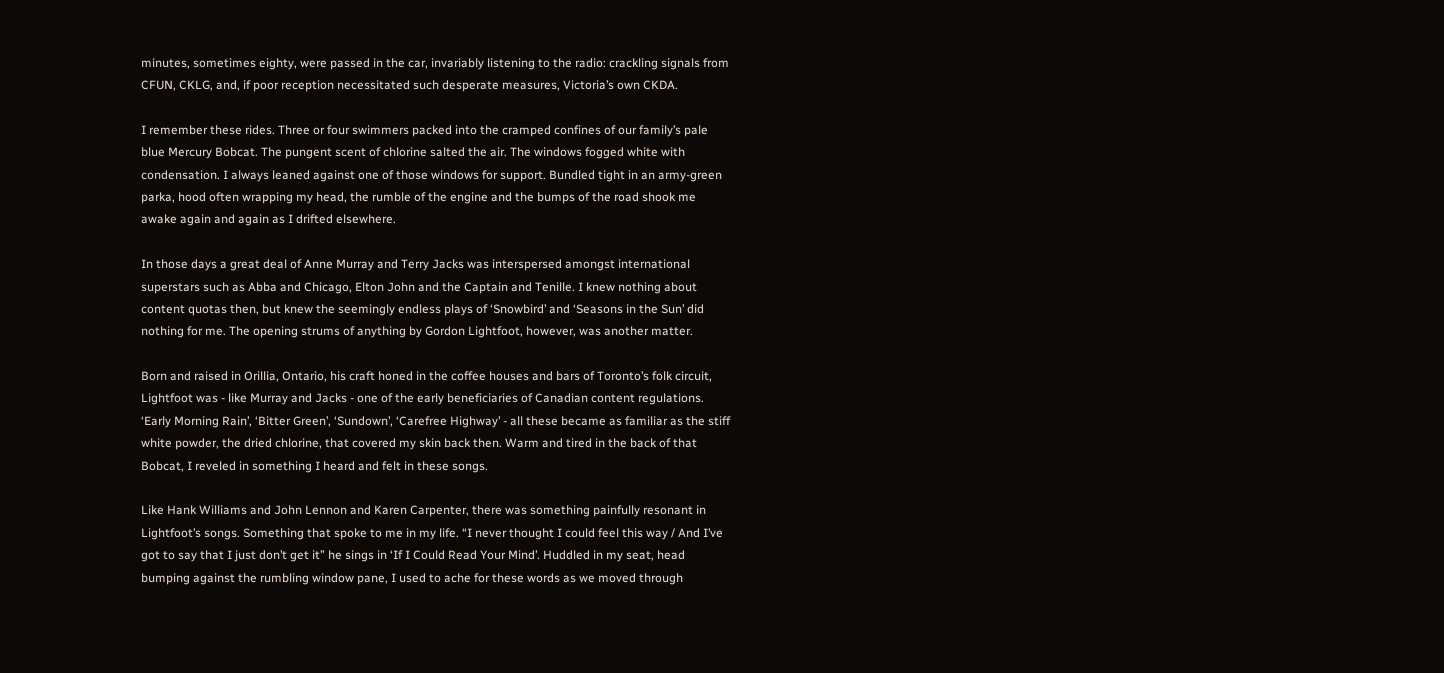minutes, sometimes eighty, were passed in the car, invariably listening to the radio: crackling signals from CFUN, CKLG, and, if poor reception necessitated such desperate measures, Victoria’s own CKDA.

I remember these rides. Three or four swimmers packed into the cramped confines of our family’s pale blue Mercury Bobcat. The pungent scent of chlorine salted the air. The windows fogged white with condensation. I always leaned against one of those windows for support. Bundled tight in an army-green parka, hood often wrapping my head, the rumble of the engine and the bumps of the road shook me awake again and again as I drifted elsewhere.

In those days a great deal of Anne Murray and Terry Jacks was interspersed amongst international superstars such as Abba and Chicago, Elton John and the Captain and Tenille. I knew nothing about content quotas then, but knew the seemingly endless plays of ‘Snowbird’ and ‘Seasons in the Sun’ did nothing for me. The opening strums of anything by Gordon Lightfoot, however, was another matter.

Born and raised in Orillia, Ontario, his craft honed in the coffee houses and bars of Toronto’s folk circuit, Lightfoot was - like Murray and Jacks - one of the early beneficiaries of Canadian content regulations. ‘Early Morning Rain’, ‘Bitter Green’, ‘Sundown’, ‘Carefree Highway’ - all these became as familiar as the stiff white powder, the dried chlorine, that covered my skin back then. Warm and tired in the back of that Bobcat, I reveled in something I heard and felt in these songs.

Like Hank Williams and John Lennon and Karen Carpenter, there was something painfully resonant in Lightfoot’s songs. Something that spoke to me in my life. “I never thought I could feel this way / And I’ve got to say that I just don’t get it” he sings in ‘If I Could Read Your Mind’. Huddled in my seat, head bumping against the rumbling window pane, I used to ache for these words as we moved through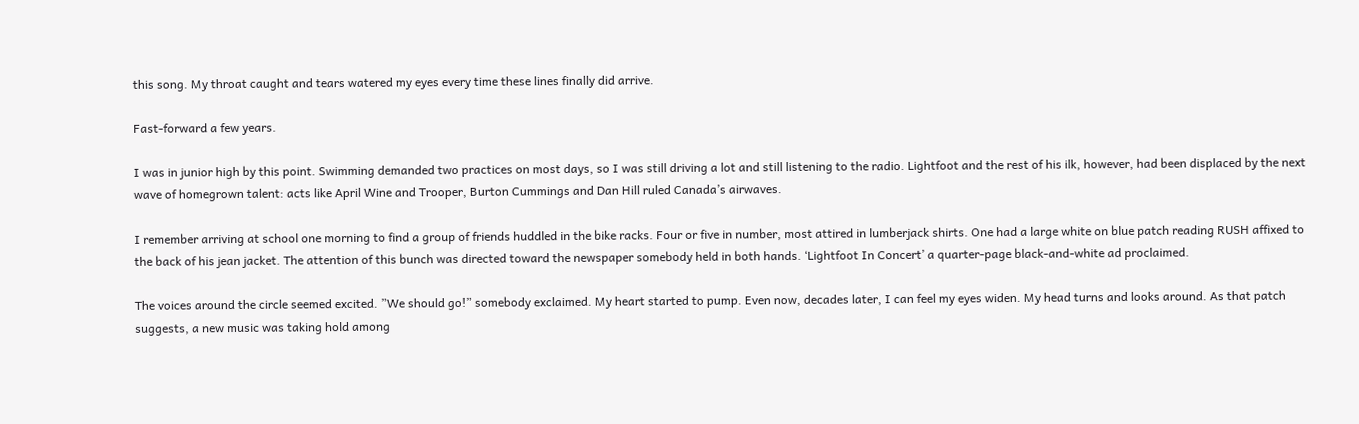this song. My throat caught and tears watered my eyes every time these lines finally did arrive.

Fast-forward a few years.

I was in junior high by this point. Swimming demanded two practices on most days, so I was still driving a lot and still listening to the radio. Lightfoot and the rest of his ilk, however, had been displaced by the next wave of homegrown talent: acts like April Wine and Trooper, Burton Cummings and Dan Hill ruled Canada’s airwaves.

I remember arriving at school one morning to find a group of friends huddled in the bike racks. Four or five in number, most attired in lumberjack shirts. One had a large white on blue patch reading RUSH affixed to the back of his jean jacket. The attention of this bunch was directed toward the newspaper somebody held in both hands. ‘Lightfoot In Concert’ a quarter-page black-and-white ad proclaimed.

The voices around the circle seemed excited. ”We should go!” somebody exclaimed. My heart started to pump. Even now, decades later, I can feel my eyes widen. My head turns and looks around. As that patch suggests, a new music was taking hold among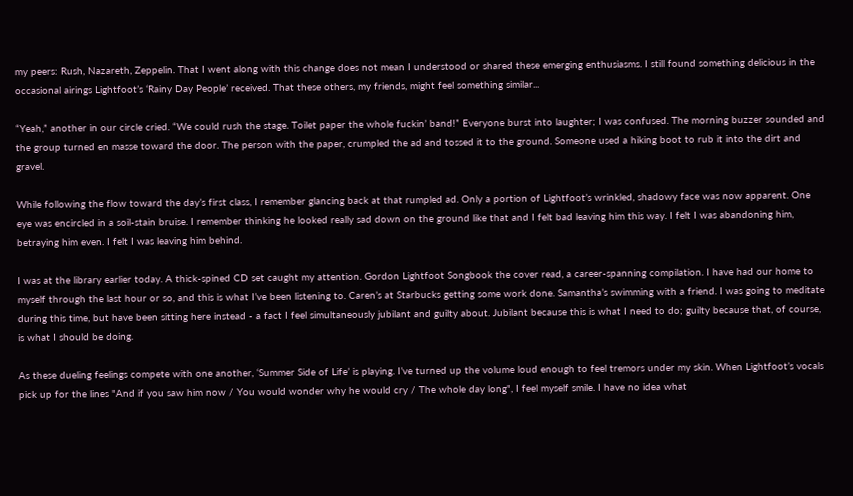my peers: Rush, Nazareth, Zeppelin. That I went along with this change does not mean I understood or shared these emerging enthusiasms. I still found something delicious in the occasional airings Lightfoot’s ‘Rainy Day People’ received. That these others, my friends, might feel something similar...

“Yeah,” another in our circle cried. “We could rush the stage. Toilet paper the whole fuckin’ band!” Everyone burst into laughter; I was confused. The morning buzzer sounded and the group turned en masse toward the door. The person with the paper, crumpled the ad and tossed it to the ground. Someone used a hiking boot to rub it into the dirt and gravel.

While following the flow toward the day’s first class, I remember glancing back at that rumpled ad. Only a portion of Lightfoot’s wrinkled, shadowy face was now apparent. One eye was encircled in a soil-stain bruise. I remember thinking he looked really sad down on the ground like that and I felt bad leaving him this way. I felt I was abandoning him, betraying him even. I felt I was leaving him behind.

I was at the library earlier today. A thick-spined CD set caught my attention. Gordon Lightfoot Songbook the cover read, a career-spanning compilation. I have had our home to myself through the last hour or so, and this is what I’ve been listening to. Caren’s at Starbucks getting some work done. Samantha’s swimming with a friend. I was going to meditate during this time, but have been sitting here instead - a fact I feel simultaneously jubilant and guilty about. Jubilant because this is what I need to do; guilty because that, of course, is what I should be doing.

As these dueling feelings compete with one another, ‘Summer Side of Life’ is playing. I’ve turned up the volume loud enough to feel tremors under my skin. When Lightfoot’s vocals pick up for the lines "And if you saw him now / You would wonder why he would cry / The whole day long", I feel myself smile. I have no idea what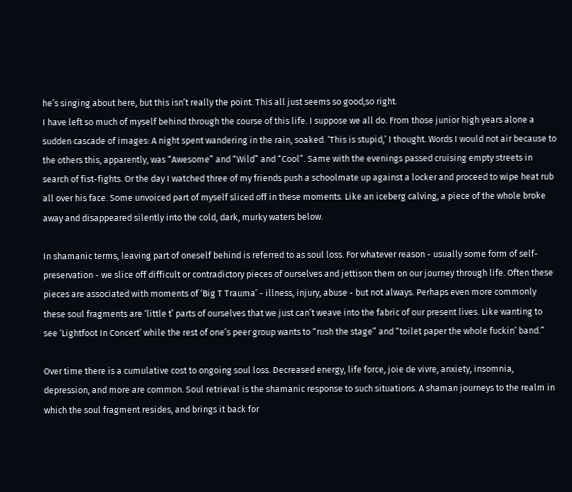he’s singing about here, but this isn’t really the point. This all just seems so good,so right.
I have left so much of myself behind through the course of this life. I suppose we all do. From those junior high years alone a sudden cascade of images: A night spent wandering in the rain, soaked. ‘This is stupid,’ I thought. Words I would not air because to the others this, apparently, was “Awesome” and “Wild” and “Cool”. Same with the evenings passed cruising empty streets in search of fist-fights. Or the day I watched three of my friends push a schoolmate up against a locker and proceed to wipe heat rub all over his face. Some unvoiced part of myself sliced off in these moments. Like an iceberg calving, a piece of the whole broke away and disappeared silently into the cold, dark, murky waters below.

In shamanic terms, leaving part of oneself behind is referred to as soul loss. For whatever reason - usually some form of self-preservation - we slice off difficult or contradictory pieces of ourselves and jettison them on our journey through life. Often these pieces are associated with moments of ‘Big T Trauma’ - illness, injury, abuse - but not always. Perhaps even more commonly these soul fragments are ‘little t’ parts of ourselves that we just can’t weave into the fabric of our present lives. Like wanting to see ‘Lightfoot In Concert’ while the rest of one’s peer group wants to “rush the stage” and “toilet paper the whole fuckin’ band.”

Over time there is a cumulative cost to ongoing soul loss. Decreased energy, life force, joie de vivre, anxiety, insomnia, depression, and more are common. Soul retrieval is the shamanic response to such situations. A shaman journeys to the realm in which the soul fragment resides, and brings it back for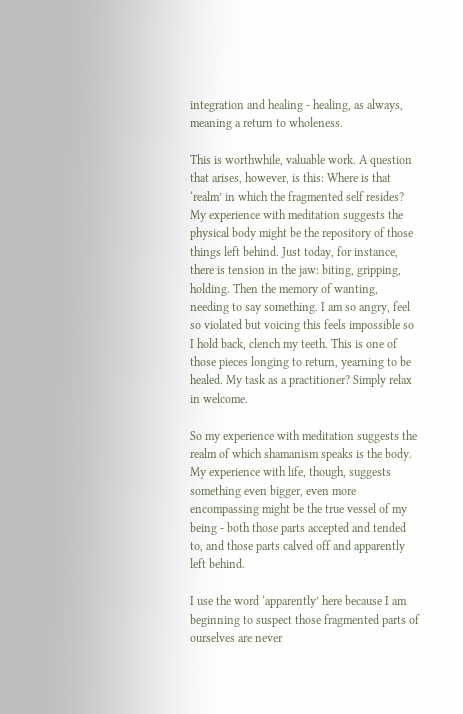integration and healing - healing, as always, meaning a return to wholeness.

This is worthwhile, valuable work. A question that arises, however, is this: Where is that ‘realm’ in which the fragmented self resides? My experience with meditation suggests the physical body might be the repository of those things left behind. Just today, for instance, there is tension in the jaw: biting, gripping, holding. Then the memory of wanting, needing to say something. I am so angry, feel so violated but voicing this feels impossible so I hold back, clench my teeth. This is one of those pieces longing to return, yearning to be healed. My task as a practitioner? Simply relax in welcome.

So my experience with meditation suggests the realm of which shamanism speaks is the body. My experience with life, though, suggests something even bigger, even more encompassing might be the true vessel of my being - both those parts accepted and tended to, and those parts calved off and apparently left behind.

I use the word ‘apparently’ here because I am beginning to suspect those fragmented parts of ourselves are never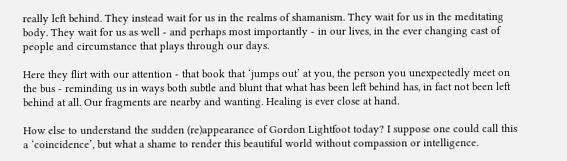really left behind. They instead wait for us in the realms of shamanism. They wait for us in the meditating body. They wait for us as well - and perhaps most importantly - in our lives, in the ever changing cast of people and circumstance that plays through our days.

Here they flirt with our attention - that book that ‘jumps out’ at you, the person you unexpectedly meet on the bus - reminding us in ways both subtle and blunt that what has been left behind has, in fact not been left behind at all. Our fragments are nearby and wanting. Healing is ever close at hand.

How else to understand the sudden (re)appearance of Gordon Lightfoot today? I suppose one could call this a ‘coincidence’, but what a shame to render this beautiful world without compassion or intelligence.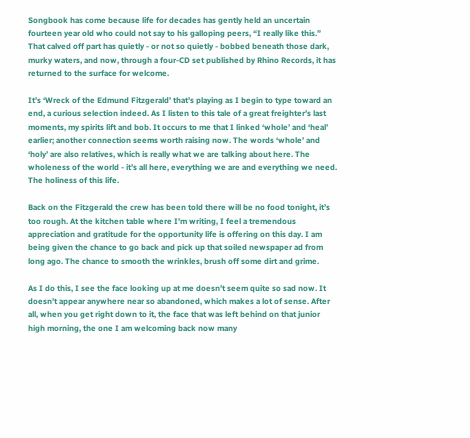Songbook has come because life for decades has gently held an uncertain fourteen year old who could not say to his galloping peers, “I really like this.” That calved off part has quietly - or not so quietly - bobbed beneath those dark, murky waters, and now, through a four-CD set published by Rhino Records, it has returned to the surface for welcome.

It’s ‘Wreck of the Edmund Fitzgerald’ that’s playing as I begin to type toward an end, a curious selection indeed. As I listen to this tale of a great freighter’s last moments, my spirits lift and bob. It occurs to me that I linked ‘whole’ and ‘heal’ earlier; another connection seems worth raising now. The words ‘whole’ and ‘holy’ are also relatives, which is really what we are talking about here. The wholeness of the world - it’s all here, everything we are and everything we need. The holiness of this life.

Back on the Fitzgerald the crew has been told there will be no food tonight, it’s too rough. At the kitchen table where I’m writing, I feel a tremendous appreciation and gratitude for the opportunity life is offering on this day. I am being given the chance to go back and pick up that soiled newspaper ad from long ago. The chance to smooth the wrinkles, brush off some dirt and grime.

As I do this, I see the face looking up at me doesn’t seem quite so sad now. It doesn’t appear anywhere near so abandoned, which makes a lot of sense. After all, when you get right down to it, the face that was left behind on that junior high morning, the one I am welcoming back now many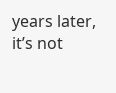years later, it’s not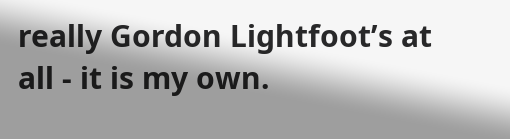really Gordon Lightfoot’s at all - it is my own.